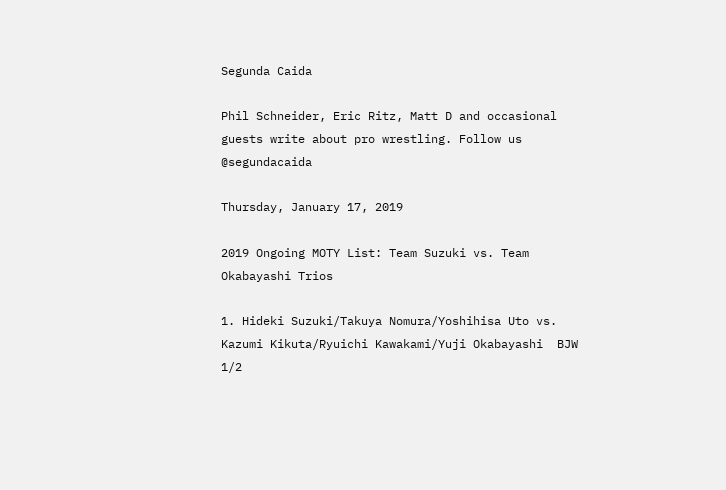Segunda Caida

Phil Schneider, Eric Ritz, Matt D and occasional guests write about pro wrestling. Follow us @segundacaida

Thursday, January 17, 2019

2019 Ongoing MOTY List: Team Suzuki vs. Team Okabayashi Trios

1. Hideki Suzuki/Takuya Nomura/Yoshihisa Uto vs. Kazumi Kikuta/Ryuichi Kawakami/Yuji Okabayashi  BJW 1/2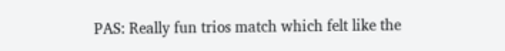PAS: Really fun trios match which felt like the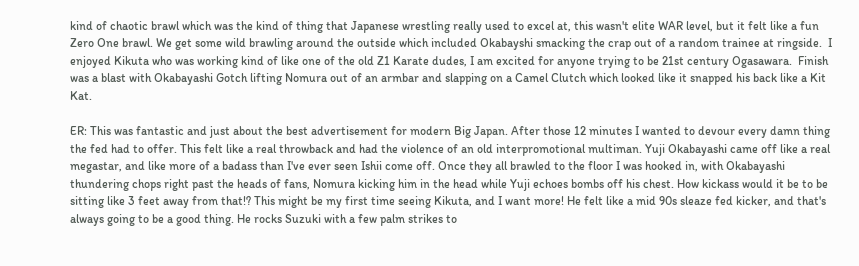kind of chaotic brawl which was the kind of thing that Japanese wrestling really used to excel at, this wasn't elite WAR level, but it felt like a fun Zero One brawl. We get some wild brawling around the outside which included Okabayshi smacking the crap out of a random trainee at ringside.  I enjoyed Kikuta who was working kind of like one of the old Z1 Karate dudes, I am excited for anyone trying to be 21st century Ogasawara.  Finish was a blast with Okabayashi Gotch lifting Nomura out of an armbar and slapping on a Camel Clutch which looked like it snapped his back like a Kit Kat.

ER: This was fantastic and just about the best advertisement for modern Big Japan. After those 12 minutes I wanted to devour every damn thing the fed had to offer. This felt like a real throwback and had the violence of an old interpromotional multiman. Yuji Okabayashi came off like a real megastar, and like more of a badass than I've ever seen Ishii come off. Once they all brawled to the floor I was hooked in, with Okabayashi thundering chops right past the heads of fans, Nomura kicking him in the head while Yuji echoes bombs off his chest. How kickass would it be to be sitting like 3 feet away from that!? This might be my first time seeing Kikuta, and I want more! He felt like a mid 90s sleaze fed kicker, and that's always going to be a good thing. He rocks Suzuki with a few palm strikes to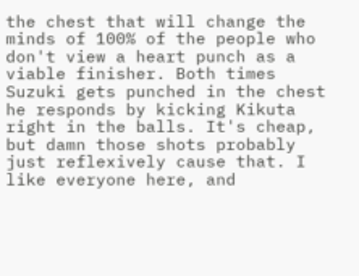the chest that will change the minds of 100% of the people who don't view a heart punch as a viable finisher. Both times Suzuki gets punched in the chest he responds by kicking Kikuta right in the balls. It's cheap, but damn those shots probably just reflexively cause that. I like everyone here, and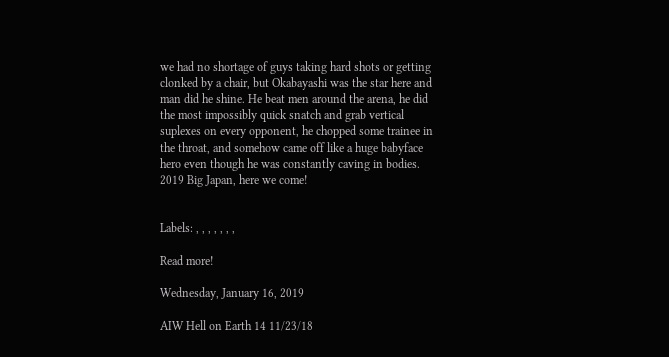we had no shortage of guys taking hard shots or getting clonked by a chair, but Okabayashi was the star here and man did he shine. He beat men around the arena, he did the most impossibly quick snatch and grab vertical suplexes on every opponent, he chopped some trainee in the throat, and somehow came off like a huge babyface hero even though he was constantly caving in bodies. 2019 Big Japan, here we come!


Labels: , , , , , , ,

Read more!

Wednesday, January 16, 2019

AIW Hell on Earth 14 11/23/18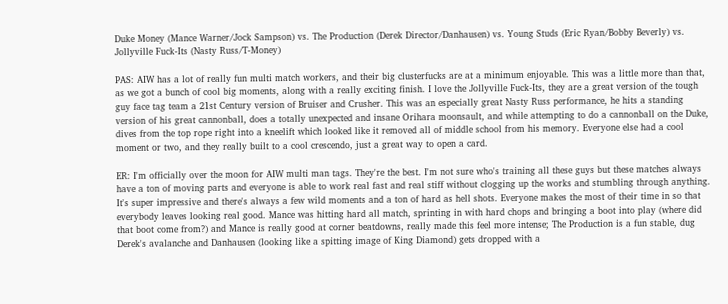Duke Money (Mance Warner/Jock Sampson) vs. The Production (Derek Director/Danhausen) vs. Young Studs (Eric Ryan/Bobby Beverly) vs. Jollyville Fuck-Its (Nasty Russ/T-Money)

PAS: AIW has a lot of really fun multi match workers, and their big clusterfucks are at a minimum enjoyable. This was a little more than that, as we got a bunch of cool big moments, along with a really exciting finish. I love the Jollyville Fuck-Its, they are a great version of the tough guy face tag team a 21st Century version of Bruiser and Crusher. This was an especially great Nasty Russ performance, he hits a standing version of his great cannonball, does a totally unexpected and insane Orihara moonsault, and while attempting to do a cannonball on the Duke, dives from the top rope right into a kneelift which looked like it removed all of middle school from his memory. Everyone else had a cool moment or two, and they really built to a cool crescendo, just a great way to open a card.

ER: I'm officially over the moon for AIW multi man tags. They're the best. I'm not sure who's training all these guys but these matches always have a ton of moving parts and everyone is able to work real fast and real stiff without clogging up the works and stumbling through anything. It's super impressive and there's always a few wild moments and a ton of hard as hell shots. Everyone makes the most of their time in so that everybody leaves looking real good. Mance was hitting hard all match, sprinting in with hard chops and bringing a boot into play (where did that boot come from?) and Mance is really good at corner beatdowns, really made this feel more intense; The Production is a fun stable, dug Derek's avalanche and Danhausen (looking like a spitting image of King Diamond) gets dropped with a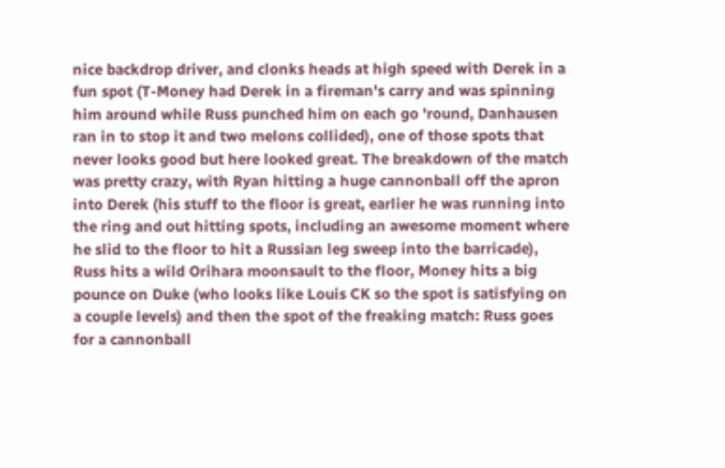nice backdrop driver, and clonks heads at high speed with Derek in a fun spot (T-Money had Derek in a fireman's carry and was spinning him around while Russ punched him on each go 'round, Danhausen ran in to stop it and two melons collided), one of those spots that never looks good but here looked great. The breakdown of the match was pretty crazy, with Ryan hitting a huge cannonball off the apron into Derek (his stuff to the floor is great, earlier he was running into the ring and out hitting spots, including an awesome moment where he slid to the floor to hit a Russian leg sweep into the barricade), Russ hits a wild Orihara moonsault to the floor, Money hits a big pounce on Duke (who looks like Louis CK so the spot is satisfying on a couple levels) and then the spot of the freaking match: Russ goes for a cannonball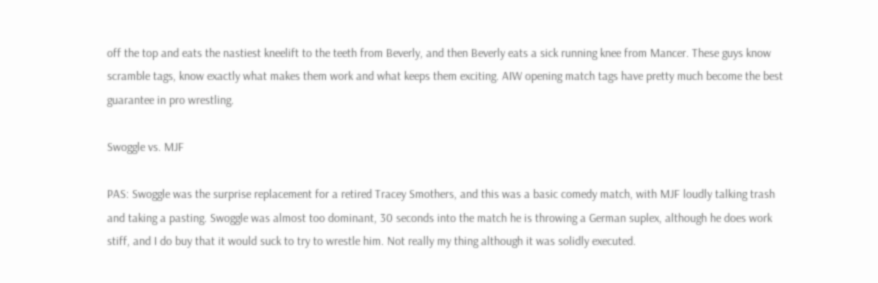off the top and eats the nastiest kneelift to the teeth from Beverly, and then Beverly eats a sick running knee from Mancer. These guys know scramble tags, know exactly what makes them work and what keeps them exciting. AIW opening match tags have pretty much become the best guarantee in pro wrestling.

Swoggle vs. MJF

PAS: Swoggle was the surprise replacement for a retired Tracey Smothers, and this was a basic comedy match, with MJF loudly talking trash and taking a pasting. Swoggle was almost too dominant, 30 seconds into the match he is throwing a German suplex, although he does work stiff, and I do buy that it would suck to try to wrestle him. Not really my thing although it was solidly executed.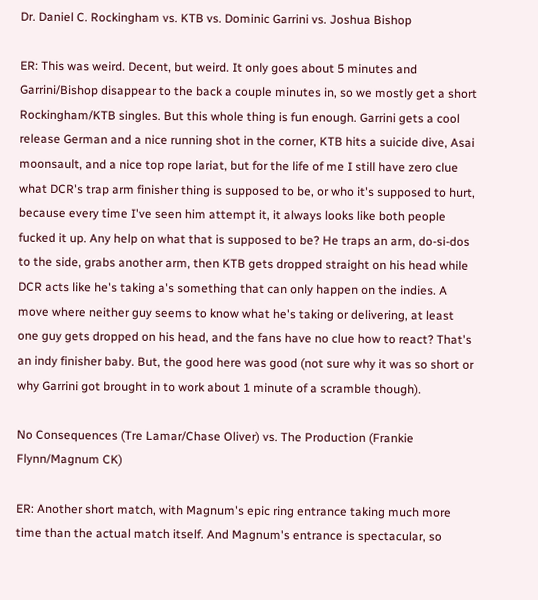Dr. Daniel C. Rockingham vs. KTB vs. Dominic Garrini vs. Joshua Bishop

ER: This was weird. Decent, but weird. It only goes about 5 minutes and Garrini/Bishop disappear to the back a couple minutes in, so we mostly get a short Rockingham/KTB singles. But this whole thing is fun enough. Garrini gets a cool release German and a nice running shot in the corner, KTB hits a suicide dive, Asai moonsault, and a nice top rope lariat, but for the life of me I still have zero clue what DCR's trap arm finisher thing is supposed to be, or who it's supposed to hurt, because every time I've seen him attempt it, it always looks like both people fucked it up. Any help on what that is supposed to be? He traps an arm, do-si-dos to the side, grabs another arm, then KTB gets dropped straight on his head while DCR acts like he's taking a's something that can only happen on the indies. A move where neither guy seems to know what he's taking or delivering, at least one guy gets dropped on his head, and the fans have no clue how to react? That's an indy finisher baby. But, the good here was good (not sure why it was so short or why Garrini got brought in to work about 1 minute of a scramble though).

No Consequences (Tre Lamar/Chase Oliver) vs. The Production (Frankie Flynn/Magnum CK)

ER: Another short match, with Magnum's epic ring entrance taking much more time than the actual match itself. And Magnum's entrance is spectacular, so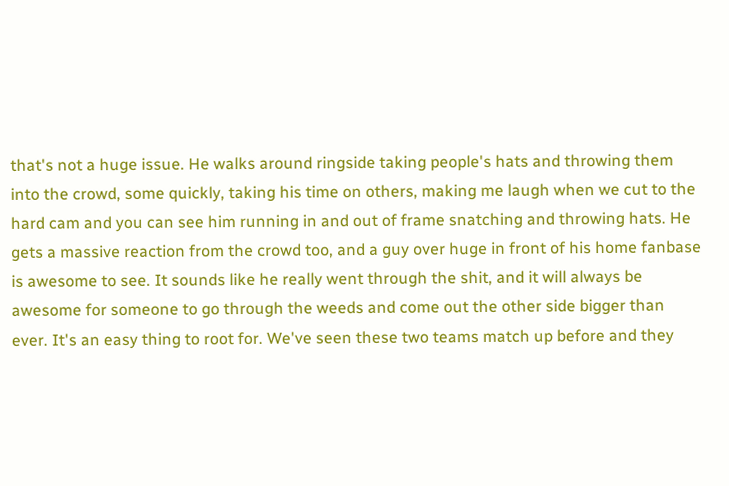that's not a huge issue. He walks around ringside taking people's hats and throwing them into the crowd, some quickly, taking his time on others, making me laugh when we cut to the hard cam and you can see him running in and out of frame snatching and throwing hats. He gets a massive reaction from the crowd too, and a guy over huge in front of his home fanbase is awesome to see. It sounds like he really went through the shit, and it will always be awesome for someone to go through the weeds and come out the other side bigger than ever. It's an easy thing to root for. We've seen these two teams match up before and they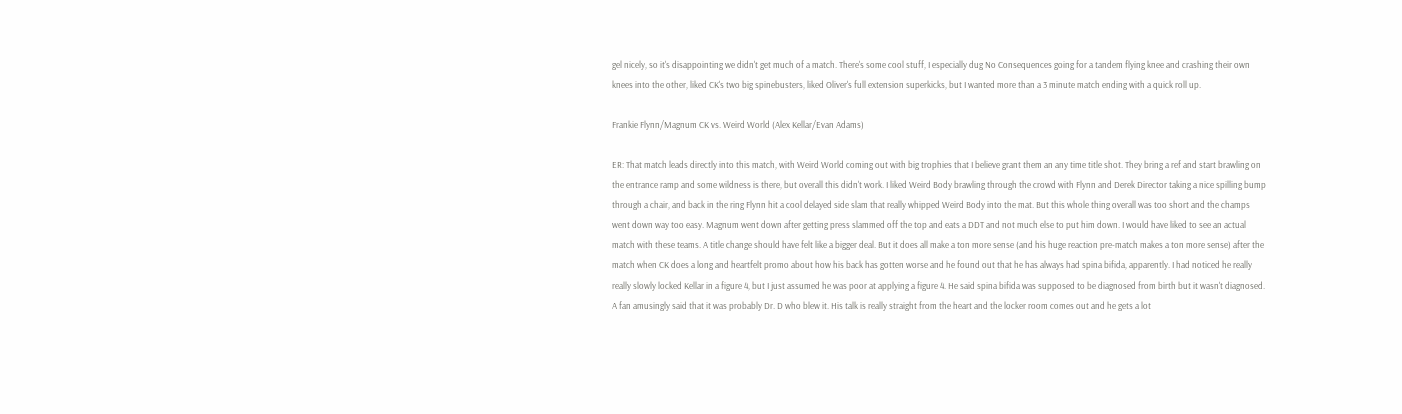gel nicely, so it's disappointing we didn't get much of a match. There's some cool stuff, I especially dug No Consequences going for a tandem flying knee and crashing their own knees into the other, liked CK's two big spinebusters, liked Oliver's full extension superkicks, but I wanted more than a 3 minute match ending with a quick roll up.

Frankie Flynn/Magnum CK vs. Weird World (Alex Kellar/Evan Adams)

ER: That match leads directly into this match, with Weird World coming out with big trophies that I believe grant them an any time title shot. They bring a ref and start brawling on the entrance ramp and some wildness is there, but overall this didn't work. I liked Weird Body brawling through the crowd with Flynn and Derek Director taking a nice spilling bump through a chair, and back in the ring Flynn hit a cool delayed side slam that really whipped Weird Body into the mat. But this whole thing overall was too short and the champs went down way too easy. Magnum went down after getting press slammed off the top and eats a DDT and not much else to put him down. I would have liked to see an actual match with these teams. A title change should have felt like a bigger deal. But it does all make a ton more sense (and his huge reaction pre-match makes a ton more sense) after the match when CK does a long and heartfelt promo about how his back has gotten worse and he found out that he has always had spina bifida, apparently. I had noticed he really really slowly locked Kellar in a figure 4, but I just assumed he was poor at applying a figure 4. He said spina bifida was supposed to be diagnosed from birth but it wasn't diagnosed. A fan amusingly said that it was probably Dr. D who blew it. His talk is really straight from the heart and the locker room comes out and he gets a lot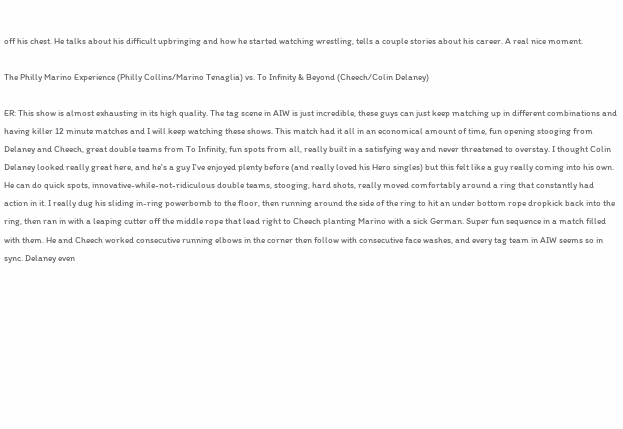off his chest. He talks about his difficult upbringing and how he started watching wrestling, tells a couple stories about his career. A real nice moment.

The Philly Marino Experience (Philly Collins/Marino Tenaglia) vs. To Infinity & Beyond (Cheech/Colin Delaney)

ER: This show is almost exhausting in its high quality. The tag scene in AIW is just incredible, these guys can just keep matching up in different combinations and having killer 12 minute matches and I will keep watching these shows. This match had it all in an economical amount of time, fun opening stooging from Delaney and Cheech, great double teams from To Infinity, fun spots from all, really built in a satisfying way and never threatened to overstay. I thought Colin Delaney looked really great here, and he's a guy I've enjoyed plenty before (and really loved his Hero singles) but this felt like a guy really coming into his own. He can do quick spots, innovative-while-not-ridiculous double teams, stooging, hard shots, really moved comfortably around a ring that constantly had action in it. I really dug his sliding in-ring powerbomb to the floor, then running around the side of the ring to hit an under bottom rope dropkick back into the ring, then ran in with a leaping cutter off the middle rope that lead right to Cheech planting Marino with a sick German. Super fun sequence in a match filled with them. He and Cheech worked consecutive running elbows in the corner then follow with consecutive face washes, and every tag team in AIW seems so in sync. Delaney even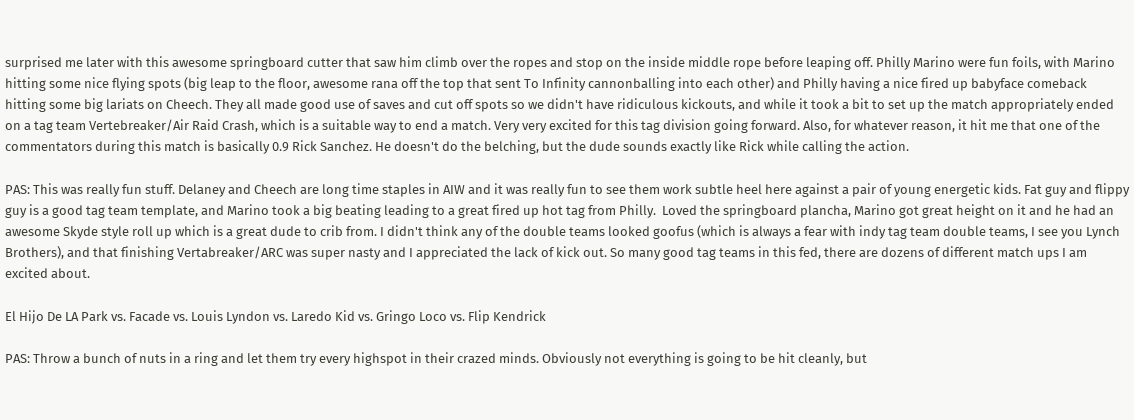surprised me later with this awesome springboard cutter that saw him climb over the ropes and stop on the inside middle rope before leaping off. Philly Marino were fun foils, with Marino hitting some nice flying spots (big leap to the floor, awesome rana off the top that sent To Infinity cannonballing into each other) and Philly having a nice fired up babyface comeback hitting some big lariats on Cheech. They all made good use of saves and cut off spots so we didn't have ridiculous kickouts, and while it took a bit to set up the match appropriately ended on a tag team Vertebreaker/Air Raid Crash, which is a suitable way to end a match. Very very excited for this tag division going forward. Also, for whatever reason, it hit me that one of the commentators during this match is basically 0.9 Rick Sanchez. He doesn't do the belching, but the dude sounds exactly like Rick while calling the action.

PAS: This was really fun stuff. Delaney and Cheech are long time staples in AIW and it was really fun to see them work subtle heel here against a pair of young energetic kids. Fat guy and flippy guy is a good tag team template, and Marino took a big beating leading to a great fired up hot tag from Philly.  Loved the springboard plancha, Marino got great height on it and he had an awesome Skyde style roll up which is a great dude to crib from. I didn't think any of the double teams looked goofus (which is always a fear with indy tag team double teams, I see you Lynch Brothers), and that finishing Vertabreaker/ARC was super nasty and I appreciated the lack of kick out. So many good tag teams in this fed, there are dozens of different match ups I am excited about.

El Hijo De LA Park vs. Facade vs. Louis Lyndon vs. Laredo Kid vs. Gringo Loco vs. Flip Kendrick

PAS: Throw a bunch of nuts in a ring and let them try every highspot in their crazed minds. Obviously not everything is going to be hit cleanly, but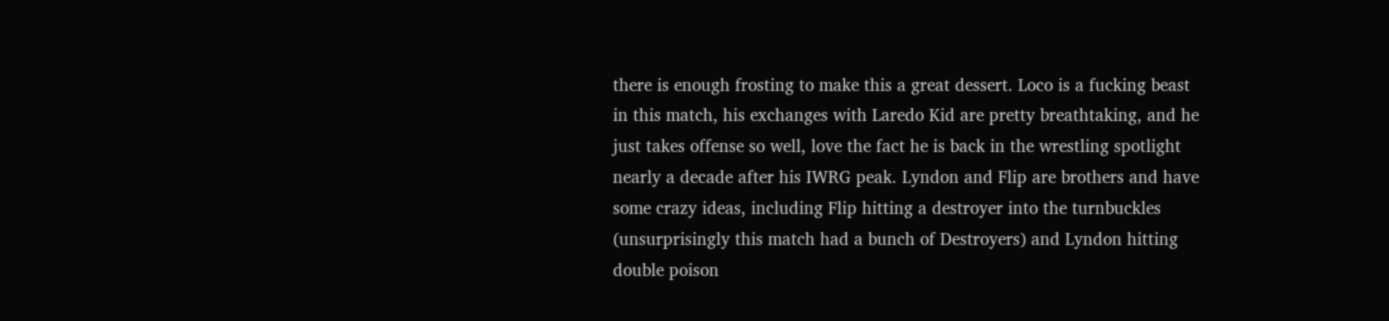there is enough frosting to make this a great dessert. Loco is a fucking beast in this match, his exchanges with Laredo Kid are pretty breathtaking, and he just takes offense so well, love the fact he is back in the wrestling spotlight nearly a decade after his IWRG peak. Lyndon and Flip are brothers and have some crazy ideas, including Flip hitting a destroyer into the turnbuckles (unsurprisingly this match had a bunch of Destroyers) and Lyndon hitting double poison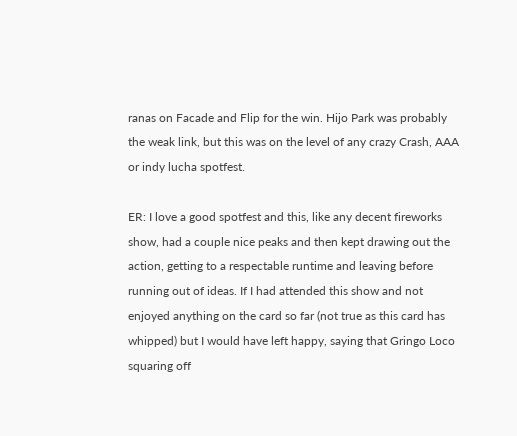ranas on Facade and Flip for the win. Hijo Park was probably the weak link, but this was on the level of any crazy Crash, AAA or indy lucha spotfest.

ER: I love a good spotfest and this, like any decent fireworks show, had a couple nice peaks and then kept drawing out the action, getting to a respectable runtime and leaving before running out of ideas. If I had attended this show and not enjoyed anything on the card so far (not true as this card has whipped) but I would have left happy, saying that Gringo Loco squaring off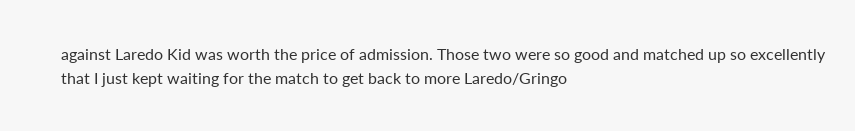against Laredo Kid was worth the price of admission. Those two were so good and matched up so excellently that I just kept waiting for the match to get back to more Laredo/Gringo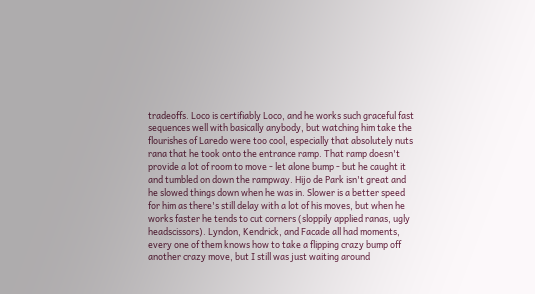tradeoffs. Loco is certifiably Loco, and he works such graceful fast sequences well with basically anybody, but watching him take the flourishes of Laredo were too cool, especially that absolutely nuts rana that he took onto the entrance ramp. That ramp doesn't provide a lot of room to move - let alone bump - but he caught it and tumbled on down the rampway. Hijo de Park isn't great and he slowed things down when he was in. Slower is a better speed for him as there's still delay with a lot of his moves, but when he works faster he tends to cut corners (sloppily applied ranas, ugly headscissors). Lyndon, Kendrick, and Facade all had moments, every one of them knows how to take a flipping crazy bump off another crazy move, but I still was just waiting around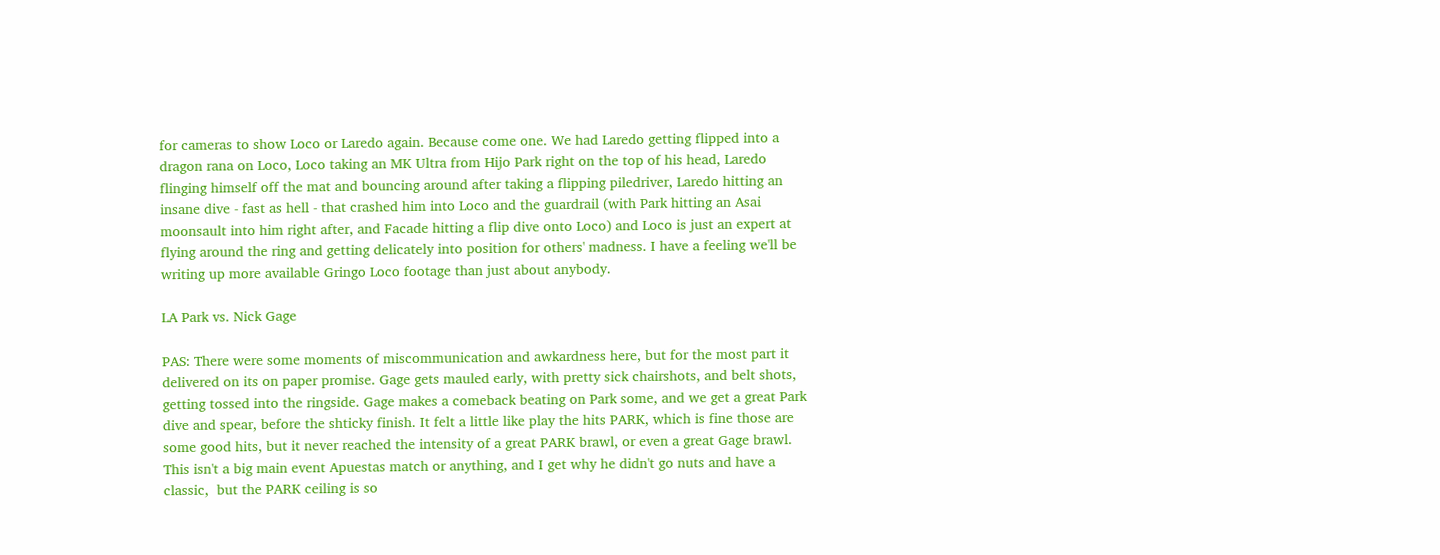for cameras to show Loco or Laredo again. Because come one. We had Laredo getting flipped into a dragon rana on Loco, Loco taking an MK Ultra from Hijo Park right on the top of his head, Laredo flinging himself off the mat and bouncing around after taking a flipping piledriver, Laredo hitting an insane dive - fast as hell - that crashed him into Loco and the guardrail (with Park hitting an Asai moonsault into him right after, and Facade hitting a flip dive onto Loco) and Loco is just an expert at flying around the ring and getting delicately into position for others' madness. I have a feeling we'll be writing up more available Gringo Loco footage than just about anybody.

LA Park vs. Nick Gage

PAS: There were some moments of miscommunication and awkardness here, but for the most part it delivered on its on paper promise. Gage gets mauled early, with pretty sick chairshots, and belt shots, getting tossed into the ringside. Gage makes a comeback beating on Park some, and we get a great Park dive and spear, before the shticky finish. It felt a little like play the hits PARK, which is fine those are some good hits, but it never reached the intensity of a great PARK brawl, or even a great Gage brawl. This isn't a big main event Apuestas match or anything, and I get why he didn't go nuts and have a classic,  but the PARK ceiling is so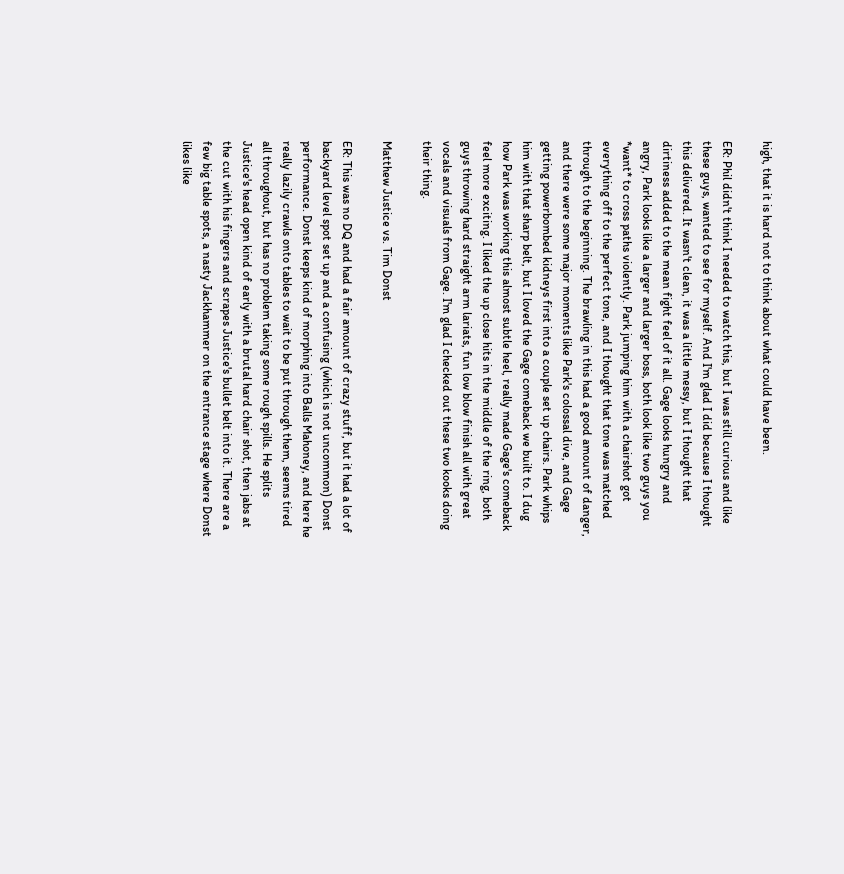high, that it is hard not to think about what could have been.

ER: Phil didn't think I needed to watch this, but I was still curious and like these guys, wanted to see for myself. And I'm glad I did because I thought this delivered. It wasn't clean, it was a little messy, but I thought that dirtiness added to the mean fight feel of it all. Gage looks hungry and angry, Park looks like a larger and larger boss, both look like two guys you *want* to cross paths violently. Park jumping him with a chairshot got everything off to the perfect tone, and I thought that tone was matched through to the beginning. The brawling in this had a good amount of danger, and there were some major moments like Park's colossal dive, and Gage getting powerbombed kidneys first into a couple set up chairs. Park whips him with that sharp belt, but I loved the Gage comeback we built to. I dug how Park was working this almost subtle heel, really made Gage's comeback feel more exciting. I liked the up close hits in the middle of the ring, both guys throwing hard straight arm lariats, fun low blow finish all with great vocals and visuals from Gage. I'm glad I checked out these two kooks doing their thing.

Matthew Justice vs. Tim Donst

ER: This was no DQ and had a fair amount of crazy stuff, but it had a lot of backyard level spot set up and a confusing (which is not uncommon) Donst performance. Donst keeps kind of morphing into Balls Mahoney, and here he really lazily crawls onto tables to wait to be put through them, seems tired all throughout, but has no problem taking some rough spills. He splits Justice's head open kind of early with a brutal hard chair shot, then jabs at the cut with his fingers and scrapes Justice's bullet belt into it. There are a few big table spots, a nasty Jackhammer on the entrance stage where Donst likes like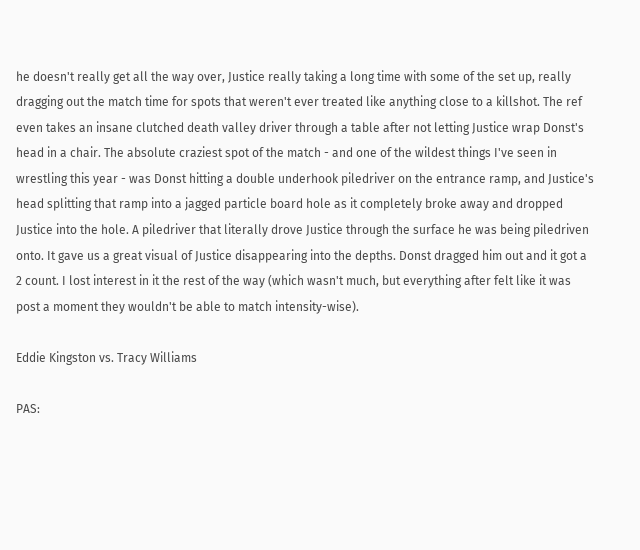he doesn't really get all the way over, Justice really taking a long time with some of the set up, really dragging out the match time for spots that weren't ever treated like anything close to a killshot. The ref even takes an insane clutched death valley driver through a table after not letting Justice wrap Donst's head in a chair. The absolute craziest spot of the match - and one of the wildest things I've seen in wrestling this year - was Donst hitting a double underhook piledriver on the entrance ramp, and Justice's head splitting that ramp into a jagged particle board hole as it completely broke away and dropped Justice into the hole. A piledriver that literally drove Justice through the surface he was being piledriven onto. It gave us a great visual of Justice disappearing into the depths. Donst dragged him out and it got a 2 count. I lost interest in it the rest of the way (which wasn't much, but everything after felt like it was post a moment they wouldn't be able to match intensity-wise).

Eddie Kingston vs. Tracy Williams

PAS: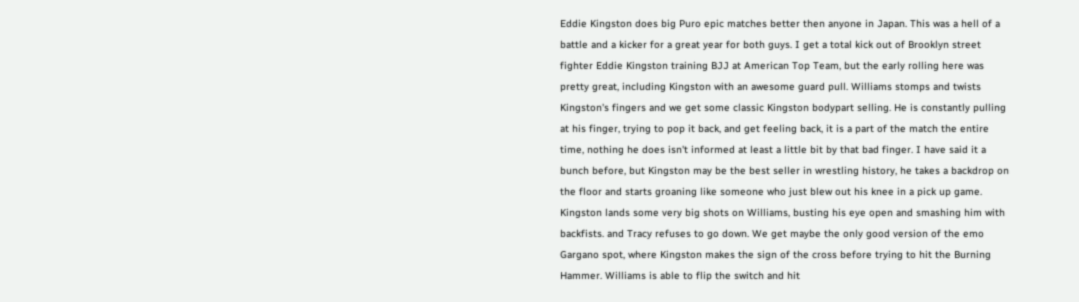Eddie Kingston does big Puro epic matches better then anyone in Japan. This was a hell of a battle and a kicker for a great year for both guys. I get a total kick out of Brooklyn street fighter Eddie Kingston training BJJ at American Top Team, but the early rolling here was pretty great, including Kingston with an awesome guard pull. Williams stomps and twists Kingston's fingers and we get some classic Kingston bodypart selling. He is constantly pulling at his finger, trying to pop it back, and get feeling back, it is a part of the match the entire time, nothing he does isn't informed at least a little bit by that bad finger. I have said it a bunch before, but Kingston may be the best seller in wrestling history, he takes a backdrop on the floor and starts groaning like someone who just blew out his knee in a pick up game. Kingston lands some very big shots on Williams, busting his eye open and smashing him with backfists. and Tracy refuses to go down. We get maybe the only good version of the emo Gargano spot, where Kingston makes the sign of the cross before trying to hit the Burning Hammer. Williams is able to flip the switch and hit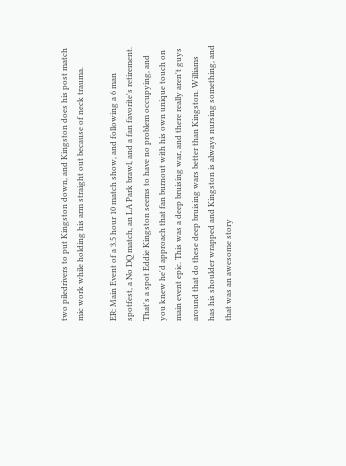two piledrivers to put Kingston down, and Kingston does his post match mic work while holding his arm straight out because of neck trauma.

ER: Main Event of a 3.5 hour 10 match show, and following a 6 man spotfest, a No DQ match, an LA Park brawl, and a fan favorite's retirement. That's a spot Eddie Kingston seems to have no problem occupying, and you knew he'd approach that fan burnout with his own unique touch on main event epic. This was a deep bruising war, and there really aren't guys around that do these deep bruising wars better than Kingston. Williams has his shoulder wrapped and Kingston is always nursing something, and that was an awesome story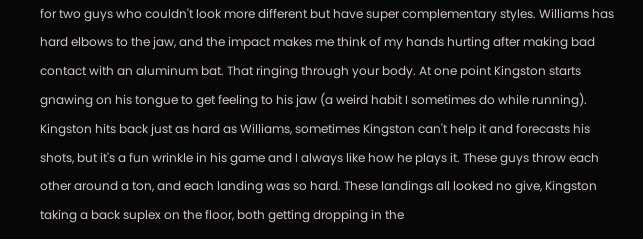for two guys who couldn't look more different but have super complementary styles. Williams has hard elbows to the jaw, and the impact makes me think of my hands hurting after making bad contact with an aluminum bat. That ringing through your body. At one point Kingston starts gnawing on his tongue to get feeling to his jaw (a weird habit I sometimes do while running). Kingston hits back just as hard as Williams, sometimes Kingston can't help it and forecasts his shots, but it's a fun wrinkle in his game and I always like how he plays it. These guys throw each other around a ton, and each landing was so hard. These landings all looked no give, Kingston taking a back suplex on the floor, both getting dropping in the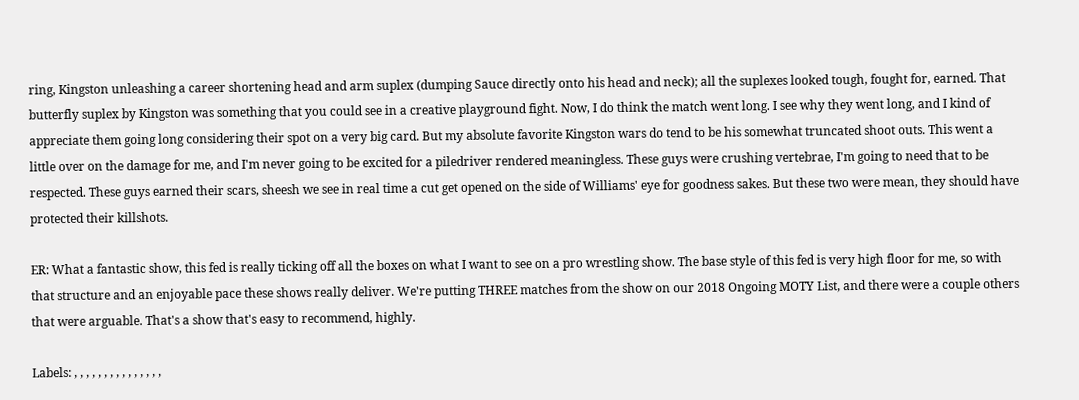ring, Kingston unleashing a career shortening head and arm suplex (dumping Sauce directly onto his head and neck); all the suplexes looked tough, fought for, earned. That butterfly suplex by Kingston was something that you could see in a creative playground fight. Now, I do think the match went long. I see why they went long, and I kind of appreciate them going long considering their spot on a very big card. But my absolute favorite Kingston wars do tend to be his somewhat truncated shoot outs. This went a little over on the damage for me, and I'm never going to be excited for a piledriver rendered meaningless. These guys were crushing vertebrae, I'm going to need that to be respected. These guys earned their scars, sheesh we see in real time a cut get opened on the side of Williams' eye for goodness sakes. But these two were mean, they should have protected their killshots.

ER: What a fantastic show, this fed is really ticking off all the boxes on what I want to see on a pro wrestling show. The base style of this fed is very high floor for me, so with that structure and an enjoyable pace these shows really deliver. We're putting THREE matches from the show on our 2018 Ongoing MOTY List, and there were a couple others that were arguable. That's a show that's easy to recommend, highly.

Labels: , , , , , , , , , , , , , , ,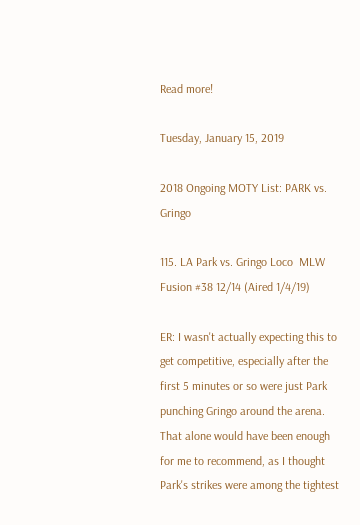Read more!

Tuesday, January 15, 2019

2018 Ongoing MOTY List: PARK vs. Gringo

115. LA Park vs. Gringo Loco  MLW Fusion #38 12/14 (Aired 1/4/19)

ER: I wasn't actually expecting this to get competitive, especially after the first 5 minutes or so were just Park punching Gringo around the arena. That alone would have been enough for me to recommend, as I thought Park's strikes were among the tightest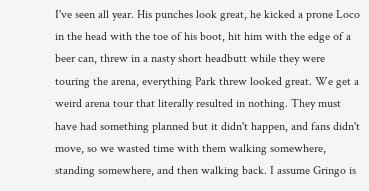I've seen all year. His punches look great, he kicked a prone Loco in the head with the toe of his boot, hit him with the edge of a beer can, threw in a nasty short headbutt while they were touring the arena, everything Park threw looked great. We get a weird arena tour that literally resulted in nothing. They must have had something planned but it didn't happen, and fans didn't move, so we wasted time with them walking somewhere, standing somewhere, and then walking back. I assume Gringo is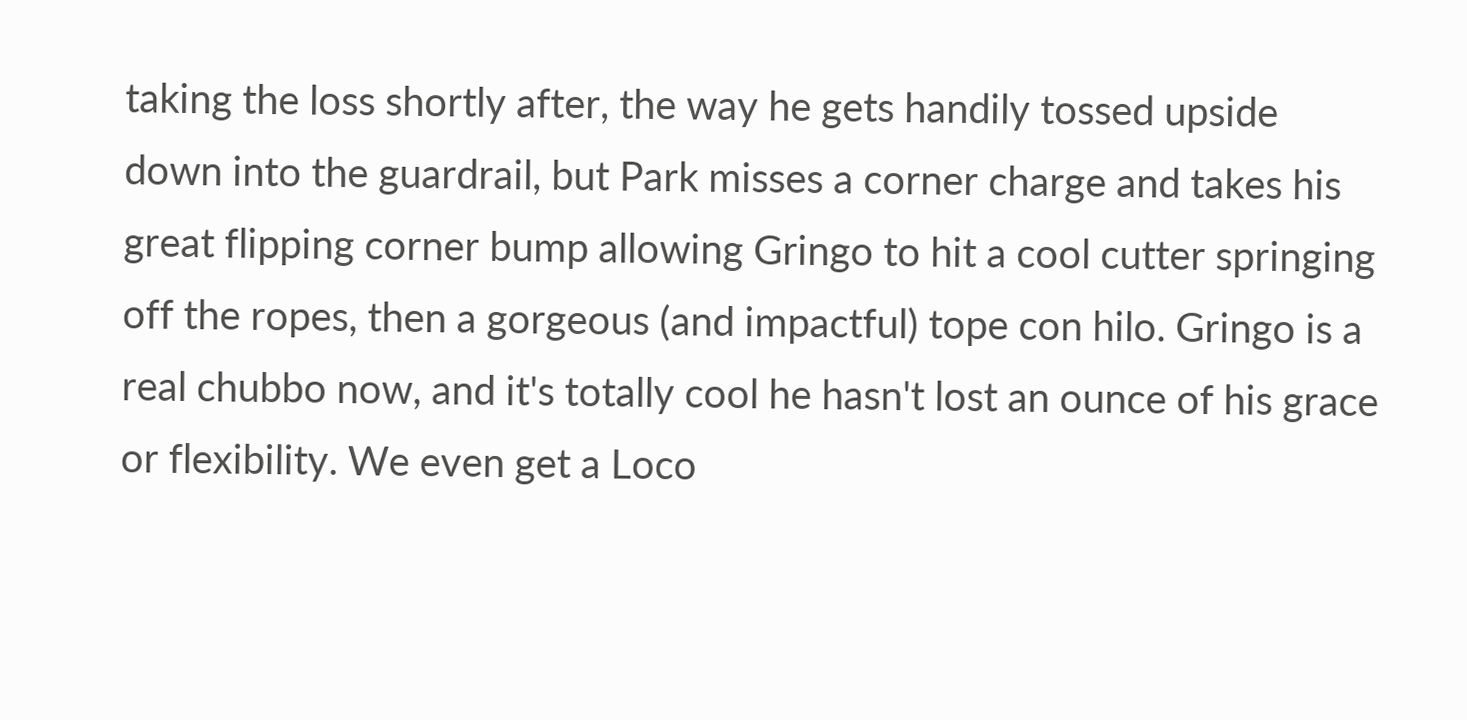taking the loss shortly after, the way he gets handily tossed upside down into the guardrail, but Park misses a corner charge and takes his great flipping corner bump allowing Gringo to hit a cool cutter springing off the ropes, then a gorgeous (and impactful) tope con hilo. Gringo is a real chubbo now, and it's totally cool he hasn't lost an ounce of his grace or flexibility. We even get a Loco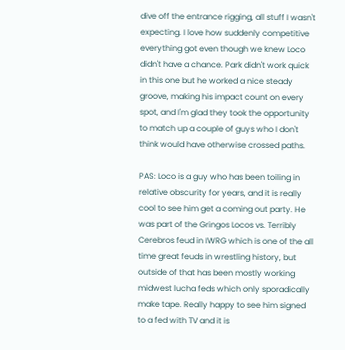dive off the entrance rigging, all stuff I wasn't expecting. I love how suddenly competitive everything got even though we knew Loco didn't have a chance. Park didn't work quick in this one but he worked a nice steady groove, making his impact count on every spot, and I'm glad they took the opportunity to match up a couple of guys who I don't think would have otherwise crossed paths.

PAS: Loco is a guy who has been toiling in relative obscurity for years, and it is really cool to see him get a coming out party. He was part of the Gringos Locos vs. Terribly Cerebros feud in IWRG which is one of the all time great feuds in wrestling history, but outside of that has been mostly working midwest lucha feds which only sporadically make tape. Really happy to see him signed to a fed with TV and it is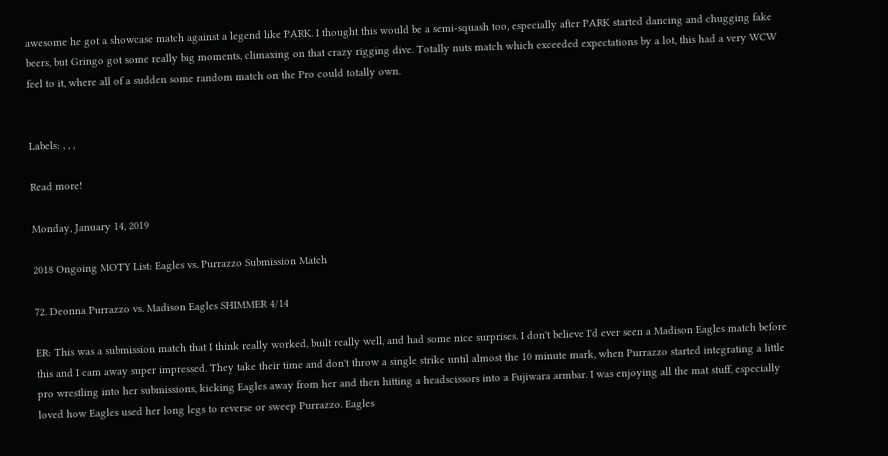awesome he got a showcase match against a legend like PARK. I thought this would be a semi-squash too, especially after PARK started dancing and chugging fake beers, but Gringo got some really big moments, climaxing on that crazy rigging dive. Totally nuts match which exceeded expectations by a lot, this had a very WCW feel to it, where all of a sudden some random match on the Pro could totally own.


Labels: , , ,

Read more!

Monday, January 14, 2019

2018 Ongoing MOTY List: Eagles vs. Purrazzo Submission Match

72. Deonna Purrazzo vs. Madison Eagles SHIMMER 4/14

ER: This was a submission match that I think really worked, built really well, and had some nice surprises. I don't believe I'd ever seen a Madison Eagles match before this and I cam away super impressed. They take their time and don't throw a single strike until almost the 10 minute mark, when Purrazzo started integrating a little pro wrestling into her submissions, kicking Eagles away from her and then hitting a headscissors into a Fujiwara armbar. I was enjoying all the mat stuff, especially loved how Eagles used her long legs to reverse or sweep Purrazzo. Eagles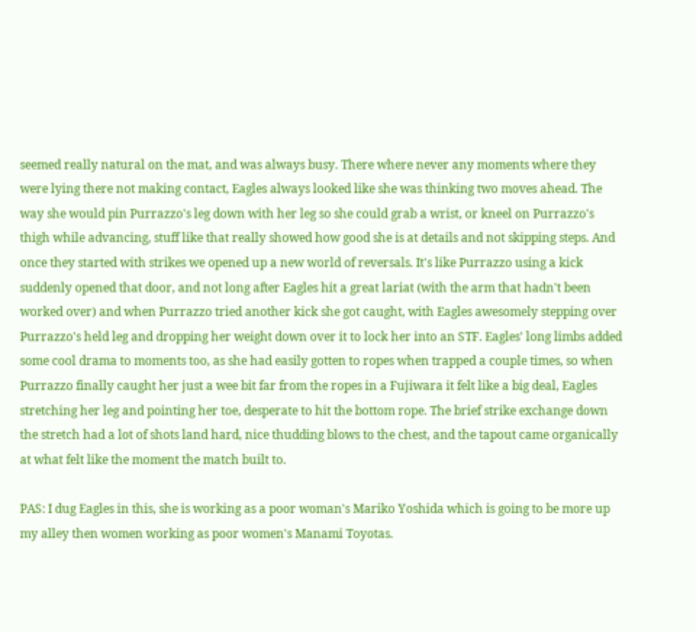seemed really natural on the mat, and was always busy. There where never any moments where they were lying there not making contact, Eagles always looked like she was thinking two moves ahead. The way she would pin Purrazzo's leg down with her leg so she could grab a wrist, or kneel on Purrazzo's thigh while advancing, stuff like that really showed how good she is at details and not skipping steps. And once they started with strikes we opened up a new world of reversals. It's like Purrazzo using a kick suddenly opened that door, and not long after Eagles hit a great lariat (with the arm that hadn't been worked over) and when Purrazzo tried another kick she got caught, with Eagles awesomely stepping over Purrazzo's held leg and dropping her weight down over it to lock her into an STF. Eagles' long limbs added some cool drama to moments too, as she had easily gotten to ropes when trapped a couple times, so when Purrazzo finally caught her just a wee bit far from the ropes in a Fujiwara it felt like a big deal, Eagles stretching her leg and pointing her toe, desperate to hit the bottom rope. The brief strike exchange down the stretch had a lot of shots land hard, nice thudding blows to the chest, and the tapout came organically at what felt like the moment the match built to.

PAS: I dug Eagles in this, she is working as a poor woman's Mariko Yoshida which is going to be more up my alley then women working as poor women's Manami Toyotas.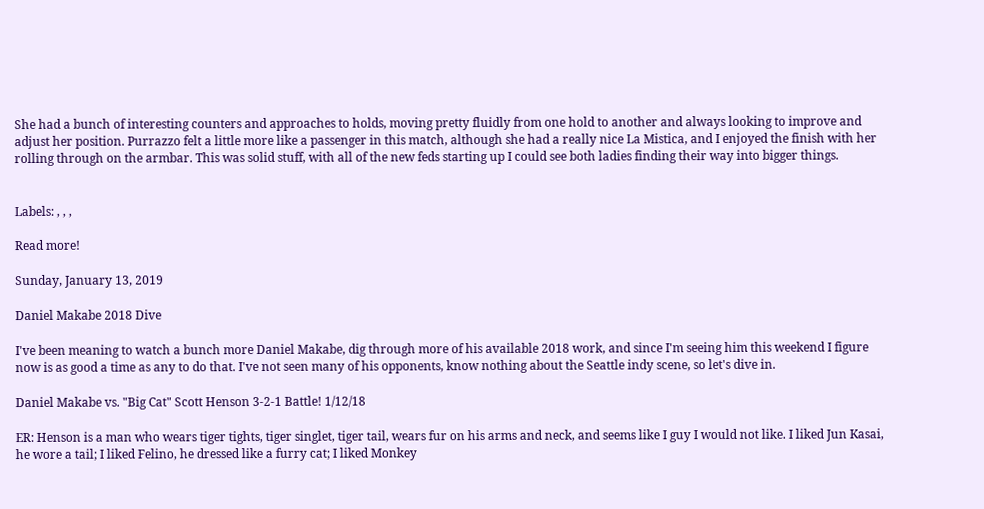She had a bunch of interesting counters and approaches to holds, moving pretty fluidly from one hold to another and always looking to improve and adjust her position. Purrazzo felt a little more like a passenger in this match, although she had a really nice La Mistica, and I enjoyed the finish with her rolling through on the armbar. This was solid stuff, with all of the new feds starting up I could see both ladies finding their way into bigger things.


Labels: , , ,

Read more!

Sunday, January 13, 2019

Daniel Makabe 2018 Dive

I've been meaning to watch a bunch more Daniel Makabe, dig through more of his available 2018 work, and since I'm seeing him this weekend I figure now is as good a time as any to do that. I've not seen many of his opponents, know nothing about the Seattle indy scene, so let's dive in.

Daniel Makabe vs. "Big Cat" Scott Henson 3-2-1 Battle! 1/12/18

ER: Henson is a man who wears tiger tights, tiger singlet, tiger tail, wears fur on his arms and neck, and seems like I guy I would not like. I liked Jun Kasai, he wore a tail; I liked Felino, he dressed like a furry cat; I liked Monkey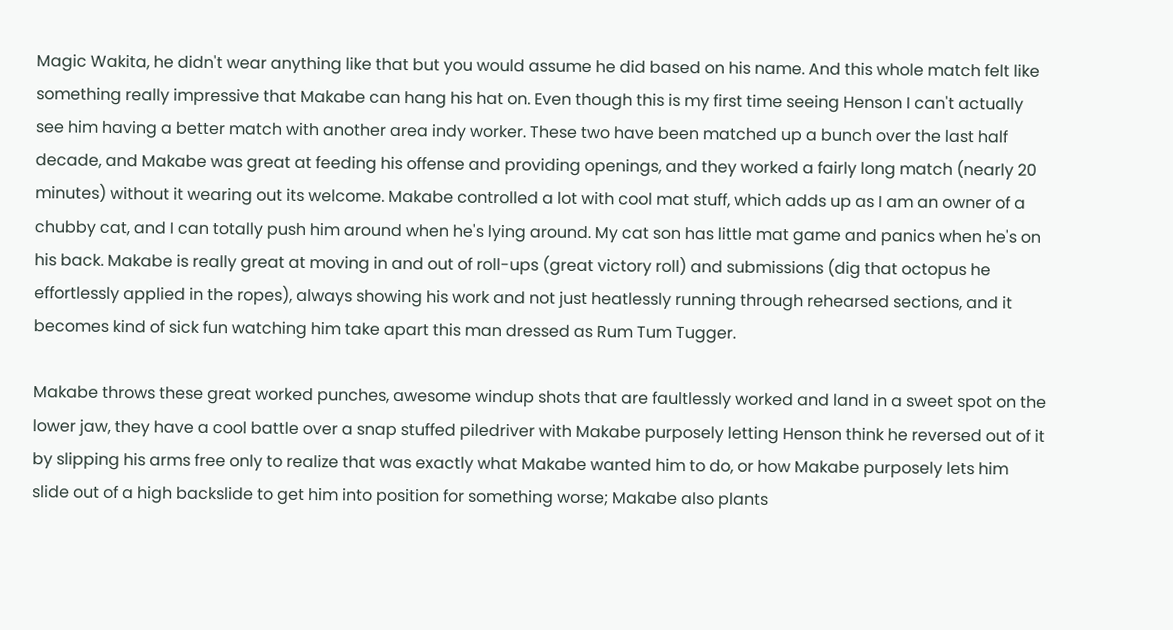Magic Wakita, he didn't wear anything like that but you would assume he did based on his name. And this whole match felt like something really impressive that Makabe can hang his hat on. Even though this is my first time seeing Henson I can't actually see him having a better match with another area indy worker. These two have been matched up a bunch over the last half decade, and Makabe was great at feeding his offense and providing openings, and they worked a fairly long match (nearly 20 minutes) without it wearing out its welcome. Makabe controlled a lot with cool mat stuff, which adds up as I am an owner of a chubby cat, and I can totally push him around when he's lying around. My cat son has little mat game and panics when he's on his back. Makabe is really great at moving in and out of roll-ups (great victory roll) and submissions (dig that octopus he effortlessly applied in the ropes), always showing his work and not just heatlessly running through rehearsed sections, and it becomes kind of sick fun watching him take apart this man dressed as Rum Tum Tugger.

Makabe throws these great worked punches, awesome windup shots that are faultlessly worked and land in a sweet spot on the lower jaw, they have a cool battle over a snap stuffed piledriver with Makabe purposely letting Henson think he reversed out of it by slipping his arms free only to realize that was exactly what Makabe wanted him to do, or how Makabe purposely lets him slide out of a high backslide to get him into position for something worse; Makabe also plants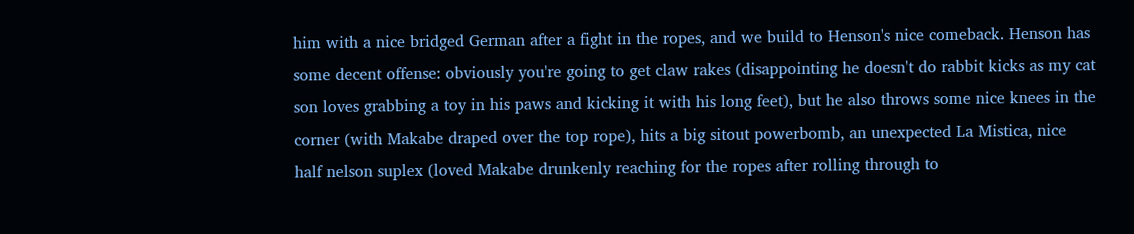him with a nice bridged German after a fight in the ropes, and we build to Henson's nice comeback. Henson has some decent offense: obviously you're going to get claw rakes (disappointing he doesn't do rabbit kicks as my cat son loves grabbing a toy in his paws and kicking it with his long feet), but he also throws some nice knees in the corner (with Makabe draped over the top rope), hits a big sitout powerbomb, an unexpected La Mistica, nice half nelson suplex (loved Makabe drunkenly reaching for the ropes after rolling through to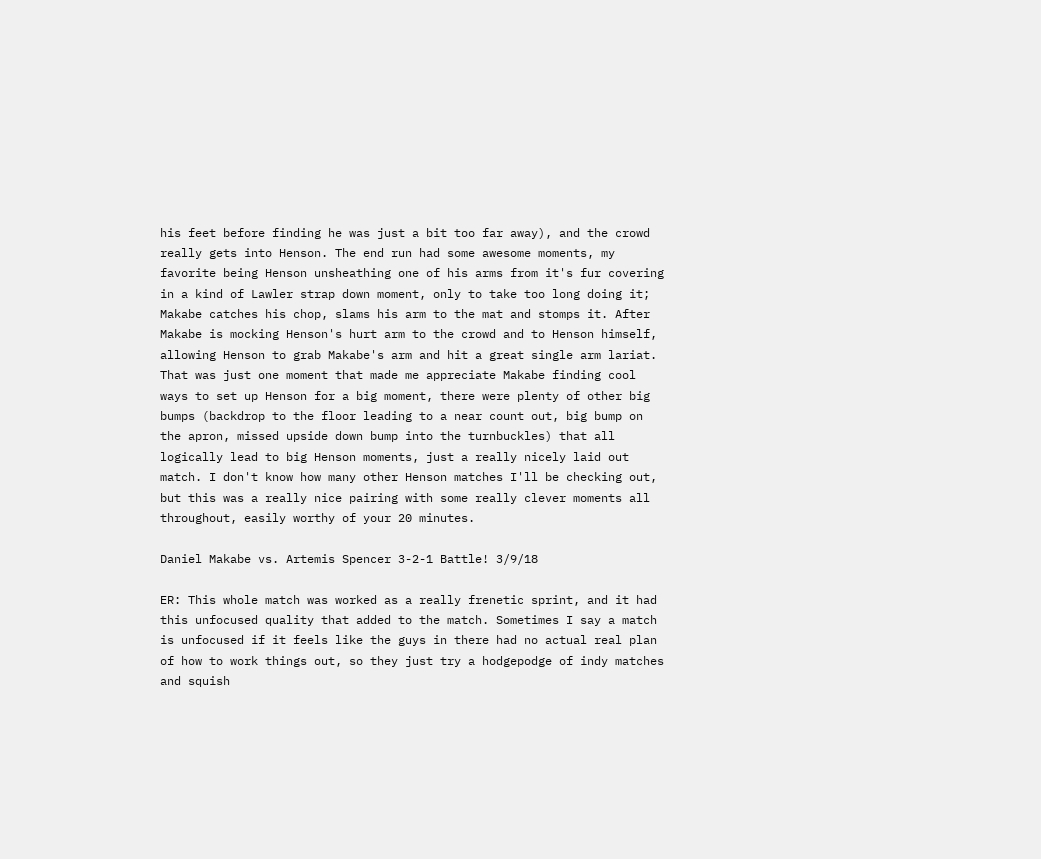his feet before finding he was just a bit too far away), and the crowd really gets into Henson. The end run had some awesome moments, my favorite being Henson unsheathing one of his arms from it's fur covering in a kind of Lawler strap down moment, only to take too long doing it; Makabe catches his chop, slams his arm to the mat and stomps it. After Makabe is mocking Henson's hurt arm to the crowd and to Henson himself, allowing Henson to grab Makabe's arm and hit a great single arm lariat. That was just one moment that made me appreciate Makabe finding cool ways to set up Henson for a big moment, there were plenty of other big bumps (backdrop to the floor leading to a near count out, big bump on the apron, missed upside down bump into the turnbuckles) that all logically lead to big Henson moments, just a really nicely laid out match. I don't know how many other Henson matches I'll be checking out, but this was a really nice pairing with some really clever moments all throughout, easily worthy of your 20 minutes.

Daniel Makabe vs. Artemis Spencer 3-2-1 Battle! 3/9/18

ER: This whole match was worked as a really frenetic sprint, and it had this unfocused quality that added to the match. Sometimes I say a match is unfocused if it feels like the guys in there had no actual real plan of how to work things out, so they just try a hodgepodge of indy matches and squish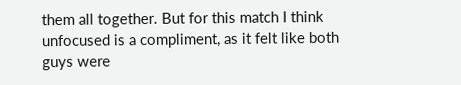them all together. But for this match I think unfocused is a compliment, as it felt like both guys were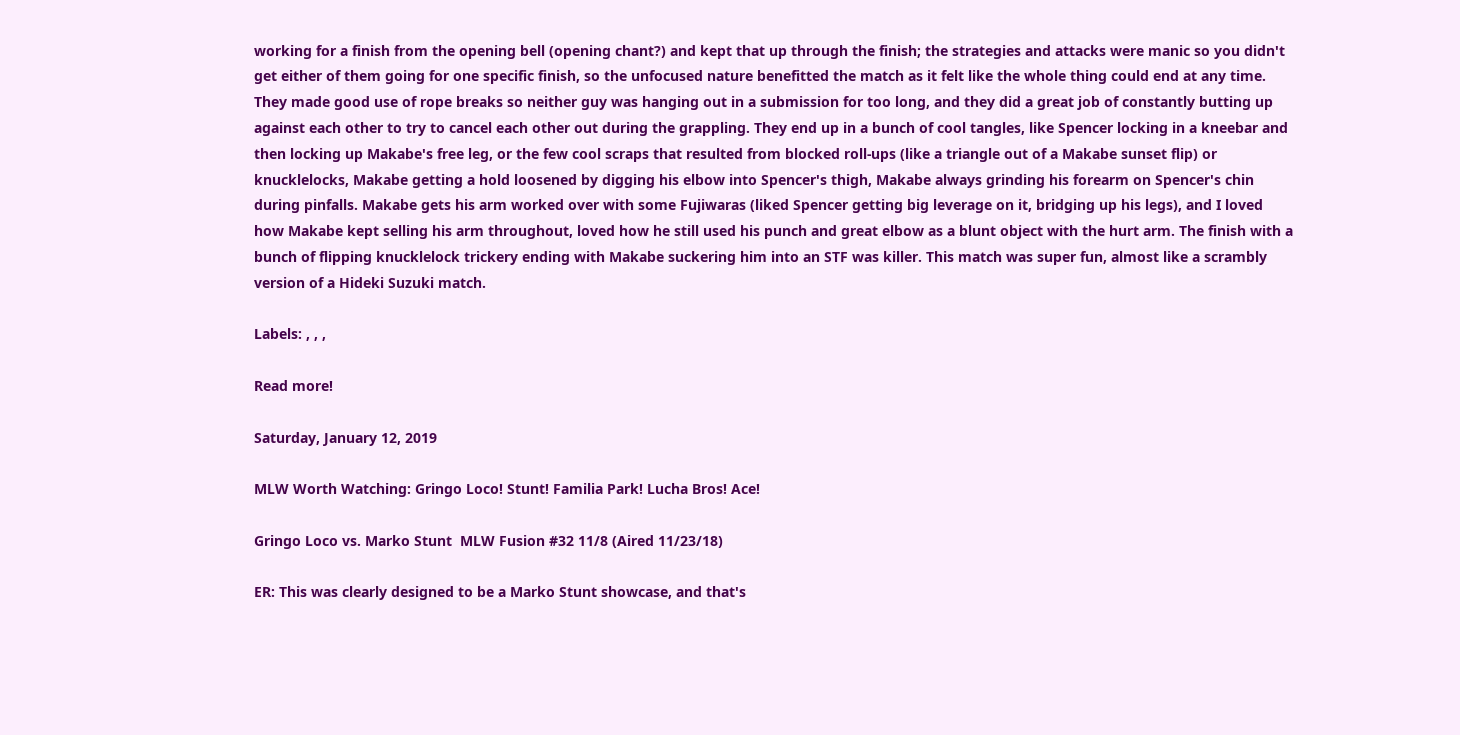working for a finish from the opening bell (opening chant?) and kept that up through the finish; the strategies and attacks were manic so you didn't get either of them going for one specific finish, so the unfocused nature benefitted the match as it felt like the whole thing could end at any time. They made good use of rope breaks so neither guy was hanging out in a submission for too long, and they did a great job of constantly butting up against each other to try to cancel each other out during the grappling. They end up in a bunch of cool tangles, like Spencer locking in a kneebar and then locking up Makabe's free leg, or the few cool scraps that resulted from blocked roll-ups (like a triangle out of a Makabe sunset flip) or knucklelocks, Makabe getting a hold loosened by digging his elbow into Spencer's thigh, Makabe always grinding his forearm on Spencer's chin during pinfalls. Makabe gets his arm worked over with some Fujiwaras (liked Spencer getting big leverage on it, bridging up his legs), and I loved how Makabe kept selling his arm throughout, loved how he still used his punch and great elbow as a blunt object with the hurt arm. The finish with a bunch of flipping knucklelock trickery ending with Makabe suckering him into an STF was killer. This match was super fun, almost like a scrambly version of a Hideki Suzuki match.

Labels: , , ,

Read more!

Saturday, January 12, 2019

MLW Worth Watching: Gringo Loco! Stunt! Familia Park! Lucha Bros! Ace!

Gringo Loco vs. Marko Stunt  MLW Fusion #32 11/8 (Aired 11/23/18)

ER: This was clearly designed to be a Marko Stunt showcase, and that's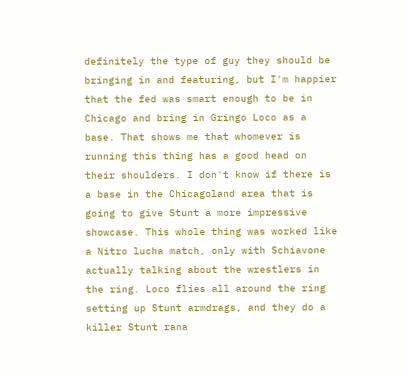definitely the type of guy they should be bringing in and featuring, but I'm happier that the fed was smart enough to be in Chicago and bring in Gringo Loco as a base. That shows me that whomever is running this thing has a good head on their shoulders. I don't know if there is a base in the Chicagoland area that is going to give Stunt a more impressive showcase. This whole thing was worked like a Nitro lucha match, only with Schiavone actually talking about the wrestlers in the ring. Loco flies all around the ring setting up Stunt armdrags, and they do a killer Stunt rana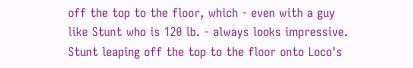off the top to the floor, which - even with a guy like Stunt who is 120 lb. - always looks impressive. Stunt leaping off the top to the floor onto Loco's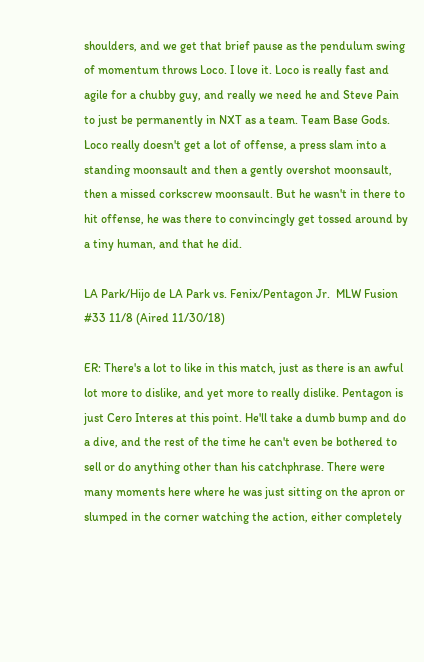shoulders, and we get that brief pause as the pendulum swing of momentum throws Loco. I love it. Loco is really fast and agile for a chubby guy, and really we need he and Steve Pain to just be permanently in NXT as a team. Team Base Gods. Loco really doesn't get a lot of offense, a press slam into a standing moonsault and then a gently overshot moonsault, then a missed corkscrew moonsault. But he wasn't in there to hit offense, he was there to convincingly get tossed around by a tiny human, and that he did.

LA Park/Hijo de LA Park vs. Fenix/Pentagon Jr.  MLW Fusion #33 11/8 (Aired 11/30/18)

ER: There's a lot to like in this match, just as there is an awful lot more to dislike, and yet more to really dislike. Pentagon is just Cero Interes at this point. He'll take a dumb bump and do a dive, and the rest of the time he can't even be bothered to sell or do anything other than his catchphrase. There were many moments here where he was just sitting on the apron or slumped in the corner watching the action, either completely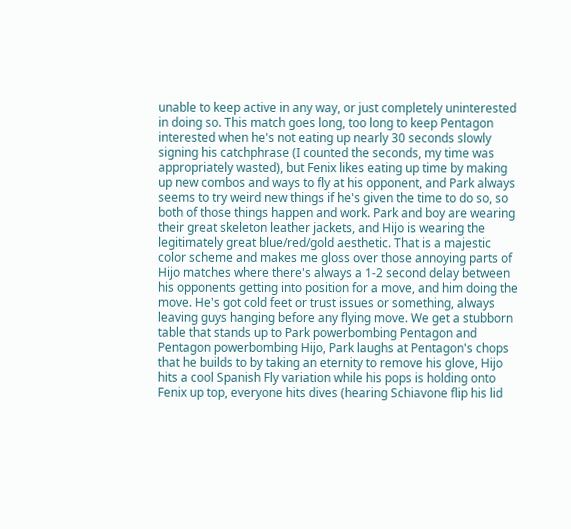unable to keep active in any way, or just completely uninterested in doing so. This match goes long, too long to keep Pentagon interested when he's not eating up nearly 30 seconds slowly signing his catchphrase (I counted the seconds, my time was appropriately wasted), but Fenix likes eating up time by making up new combos and ways to fly at his opponent, and Park always seems to try weird new things if he's given the time to do so, so both of those things happen and work. Park and boy are wearing their great skeleton leather jackets, and Hijo is wearing the legitimately great blue/red/gold aesthetic. That is a majestic color scheme and makes me gloss over those annoying parts of Hijo matches where there's always a 1-2 second delay between his opponents getting into position for a move, and him doing the move. He's got cold feet or trust issues or something, always leaving guys hanging before any flying move. We get a stubborn table that stands up to Park powerbombing Pentagon and Pentagon powerbombing Hijo, Park laughs at Pentagon's chops that he builds to by taking an eternity to remove his glove, Hijo hits a cool Spanish Fly variation while his pops is holding onto Fenix up top, everyone hits dives (hearing Schiavone flip his lid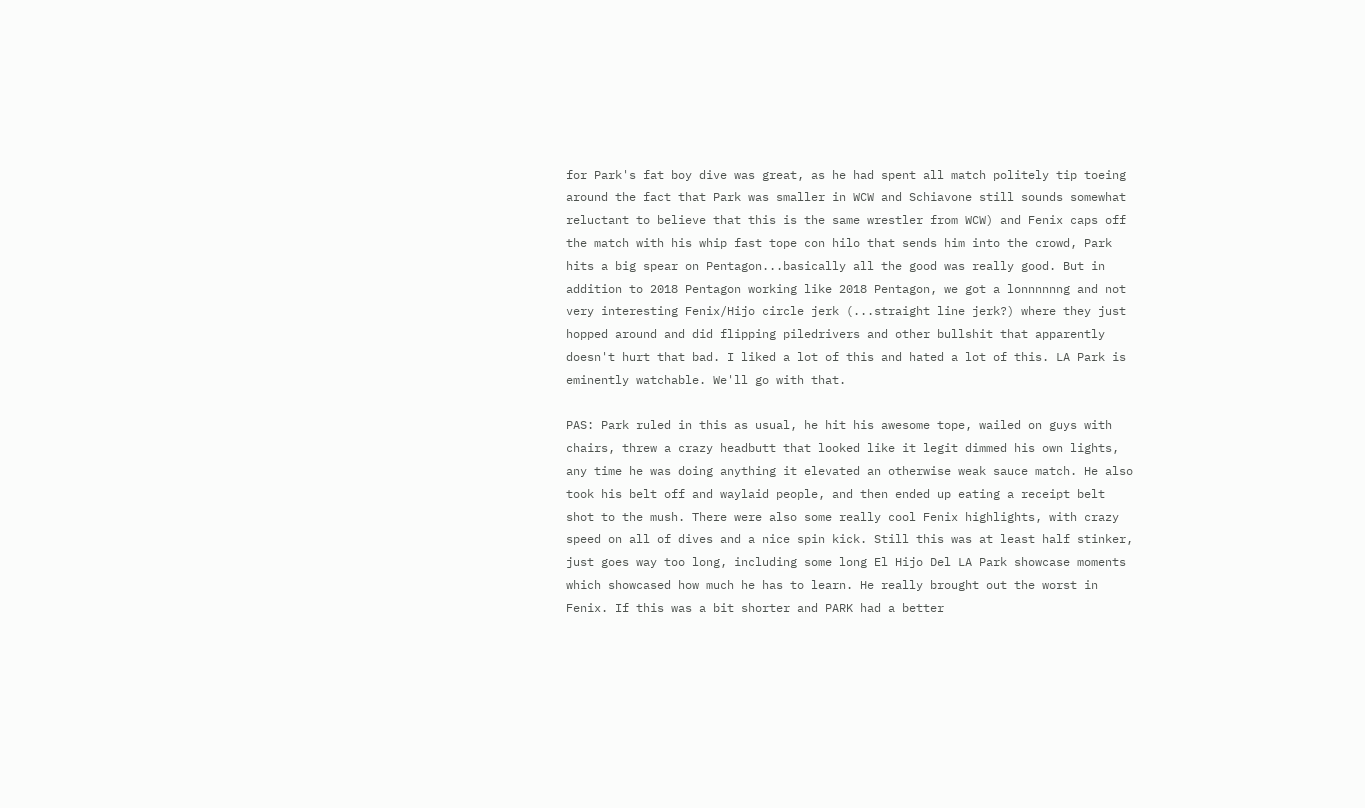for Park's fat boy dive was great, as he had spent all match politely tip toeing around the fact that Park was smaller in WCW and Schiavone still sounds somewhat reluctant to believe that this is the same wrestler from WCW) and Fenix caps off the match with his whip fast tope con hilo that sends him into the crowd, Park hits a big spear on Pentagon...basically all the good was really good. But in addition to 2018 Pentagon working like 2018 Pentagon, we got a lonnnnnng and not very interesting Fenix/Hijo circle jerk (...straight line jerk?) where they just hopped around and did flipping piledrivers and other bullshit that apparently doesn't hurt that bad. I liked a lot of this and hated a lot of this. LA Park is eminently watchable. We'll go with that.

PAS: Park ruled in this as usual, he hit his awesome tope, wailed on guys with chairs, threw a crazy headbutt that looked like it legit dimmed his own lights, any time he was doing anything it elevated an otherwise weak sauce match. He also took his belt off and waylaid people, and then ended up eating a receipt belt shot to the mush. There were also some really cool Fenix highlights, with crazy speed on all of dives and a nice spin kick. Still this was at least half stinker, just goes way too long, including some long El Hijo Del LA Park showcase moments which showcased how much he has to learn. He really brought out the worst in Fenix. If this was a bit shorter and PARK had a better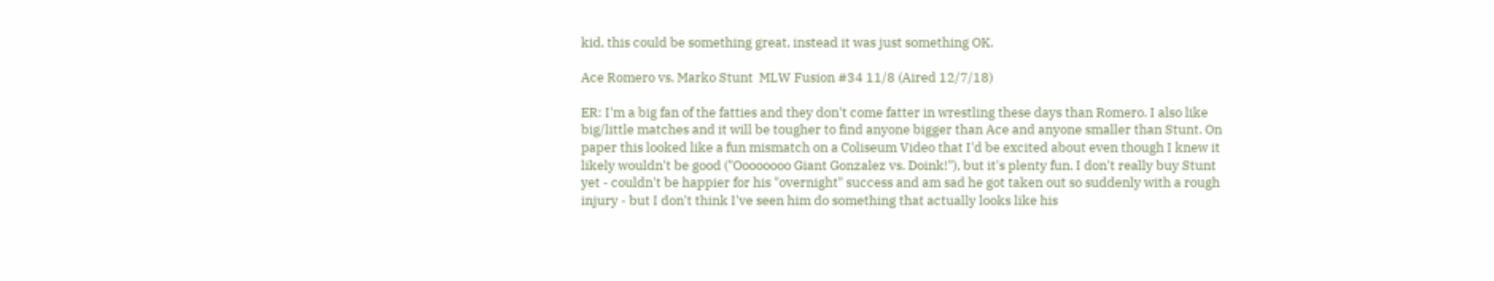kid, this could be something great, instead it was just something OK.

Ace Romero vs. Marko Stunt  MLW Fusion #34 11/8 (Aired 12/7/18)

ER: I'm a big fan of the fatties and they don't come fatter in wrestling these days than Romero. I also like big/little matches and it will be tougher to find anyone bigger than Ace and anyone smaller than Stunt. On paper this looked like a fun mismatch on a Coliseum Video that I'd be excited about even though I knew it likely wouldn't be good ("Oooooooo Giant Gonzalez vs. Doink!"), but it's plenty fun. I don't really buy Stunt yet - couldn't be happier for his "overnight" success and am sad he got taken out so suddenly with a rough injury - but I don't think I've seen him do something that actually looks like his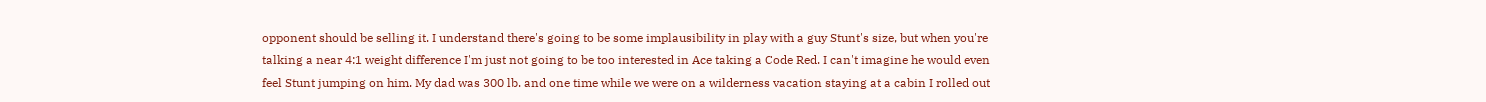opponent should be selling it. I understand there's going to be some implausibility in play with a guy Stunt's size, but when you're talking a near 4:1 weight difference I'm just not going to be too interested in Ace taking a Code Red. I can't imagine he would even feel Stunt jumping on him. My dad was 300 lb. and one time while we were on a wilderness vacation staying at a cabin I rolled out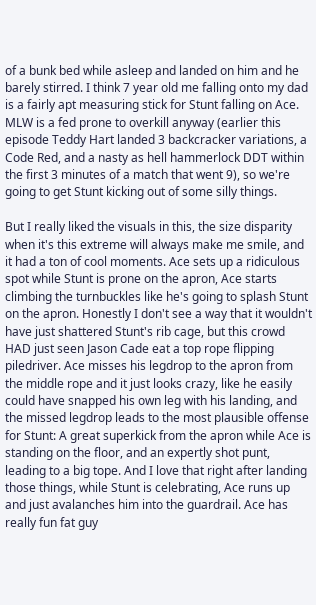of a bunk bed while asleep and landed on him and he barely stirred. I think 7 year old me falling onto my dad is a fairly apt measuring stick for Stunt falling on Ace. MLW is a fed prone to overkill anyway (earlier this episode Teddy Hart landed 3 backcracker variations, a Code Red, and a nasty as hell hammerlock DDT within the first 3 minutes of a match that went 9), so we're going to get Stunt kicking out of some silly things.

But I really liked the visuals in this, the size disparity when it's this extreme will always make me smile, and it had a ton of cool moments. Ace sets up a ridiculous spot while Stunt is prone on the apron, Ace starts climbing the turnbuckles like he's going to splash Stunt on the apron. Honestly I don't see a way that it wouldn't have just shattered Stunt's rib cage, but this crowd HAD just seen Jason Cade eat a top rope flipping piledriver. Ace misses his legdrop to the apron from the middle rope and it just looks crazy, like he easily could have snapped his own leg with his landing, and the missed legdrop leads to the most plausible offense for Stunt: A great superkick from the apron while Ace is standing on the floor, and an expertly shot punt, leading to a big tope. And I love that right after landing those things, while Stunt is celebrating, Ace runs up and just avalanches him into the guardrail. Ace has really fun fat guy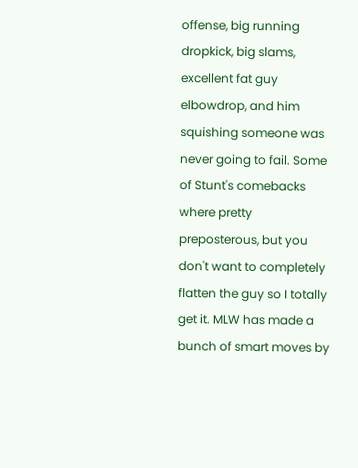offense, big running dropkick, big slams, excellent fat guy elbowdrop, and him squishing someone was never going to fail. Some of Stunt's comebacks where pretty preposterous, but you don't want to completely flatten the guy so I totally get it. MLW has made a bunch of smart moves by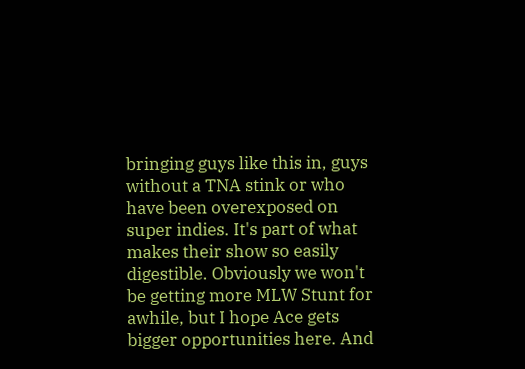bringing guys like this in, guys without a TNA stink or who have been overexposed on super indies. It's part of what makes their show so easily digestible. Obviously we won't be getting more MLW Stunt for awhile, but I hope Ace gets bigger opportunities here. And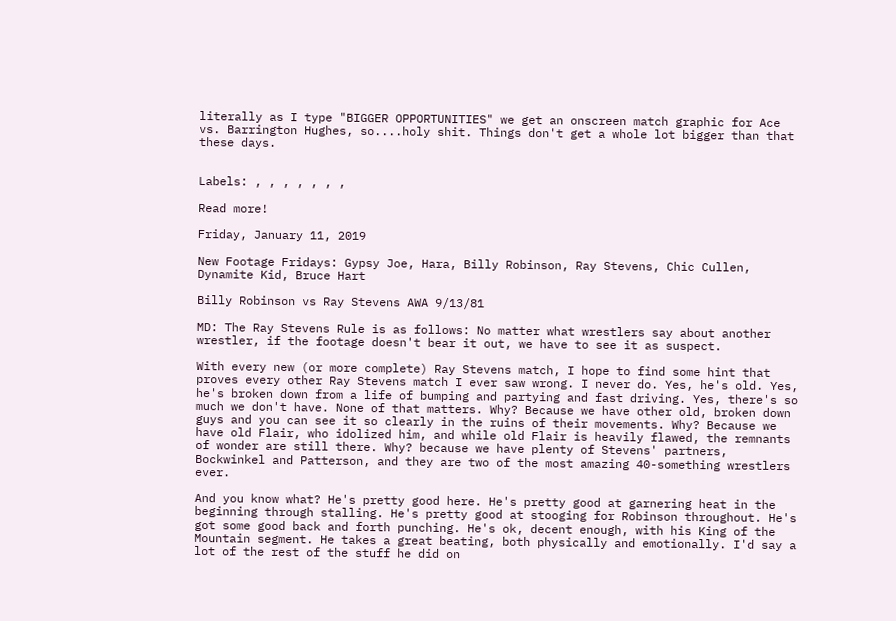literally as I type "BIGGER OPPORTUNITIES" we get an onscreen match graphic for Ace vs. Barrington Hughes, so....holy shit. Things don't get a whole lot bigger than that these days.


Labels: , , , , , , ,

Read more!

Friday, January 11, 2019

New Footage Fridays: Gypsy Joe, Hara, Billy Robinson, Ray Stevens, Chic Cullen, Dynamite Kid, Bruce Hart

Billy Robinson vs Ray Stevens AWA 9/13/81

MD: The Ray Stevens Rule is as follows: No matter what wrestlers say about another wrestler, if the footage doesn't bear it out, we have to see it as suspect.

With every new (or more complete) Ray Stevens match, I hope to find some hint that proves every other Ray Stevens match I ever saw wrong. I never do. Yes, he's old. Yes, he's broken down from a life of bumping and partying and fast driving. Yes, there's so much we don't have. None of that matters. Why? Because we have other old, broken down guys and you can see it so clearly in the ruins of their movements. Why? Because we have old Flair, who idolized him, and while old Flair is heavily flawed, the remnants of wonder are still there. Why? because we have plenty of Stevens' partners, Bockwinkel and Patterson, and they are two of the most amazing 40-something wrestlers ever.

And you know what? He's pretty good here. He's pretty good at garnering heat in the beginning through stalling. He's pretty good at stooging for Robinson throughout. He's got some good back and forth punching. He's ok, decent enough, with his King of the Mountain segment. He takes a great beating, both physically and emotionally. I'd say a lot of the rest of the stuff he did on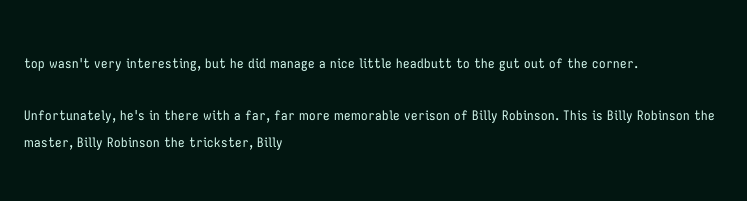top wasn't very interesting, but he did manage a nice little headbutt to the gut out of the corner.

Unfortunately, he's in there with a far, far more memorable verison of Billy Robinson. This is Billy Robinson the master, Billy Robinson the trickster, Billy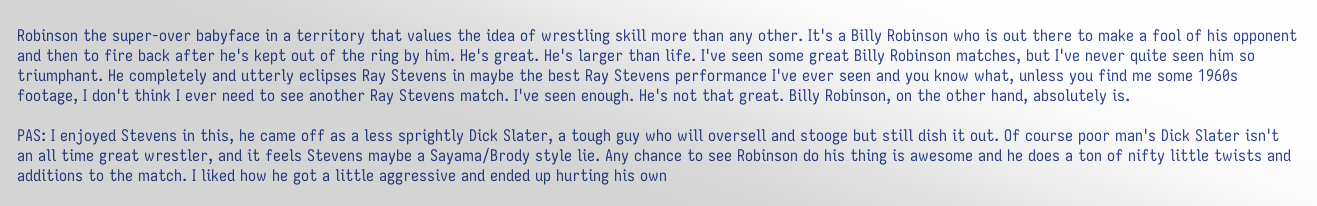Robinson the super-over babyface in a territory that values the idea of wrestling skill more than any other. It's a Billy Robinson who is out there to make a fool of his opponent and then to fire back after he's kept out of the ring by him. He's great. He's larger than life. I've seen some great Billy Robinson matches, but I've never quite seen him so triumphant. He completely and utterly eclipses Ray Stevens in maybe the best Ray Stevens performance I've ever seen and you know what, unless you find me some 1960s footage, I don't think I ever need to see another Ray Stevens match. I've seen enough. He's not that great. Billy Robinson, on the other hand, absolutely is.

PAS: I enjoyed Stevens in this, he came off as a less sprightly Dick Slater, a tough guy who will oversell and stooge but still dish it out. Of course poor man's Dick Slater isn't an all time great wrestler, and it feels Stevens maybe a Sayama/Brody style lie. Any chance to see Robinson do his thing is awesome and he does a ton of nifty little twists and additions to the match. I liked how he got a little aggressive and ended up hurting his own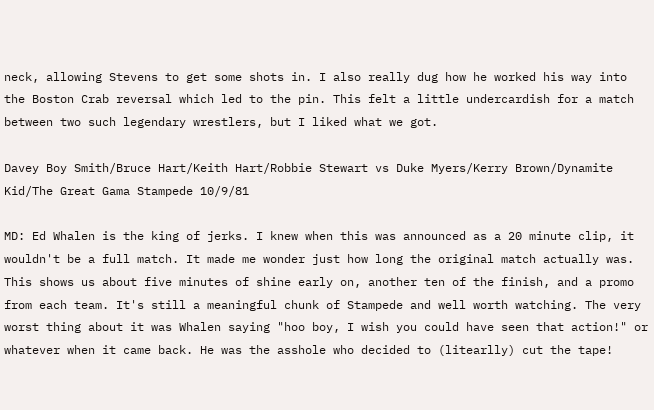neck, allowing Stevens to get some shots in. I also really dug how he worked his way into the Boston Crab reversal which led to the pin. This felt a little undercardish for a match between two such legendary wrestlers, but I liked what we got.

Davey Boy Smith/Bruce Hart/Keith Hart/Robbie Stewart vs Duke Myers/Kerry Brown/Dynamite Kid/The Great Gama Stampede 10/9/81

MD: Ed Whalen is the king of jerks. I knew when this was announced as a 20 minute clip, it wouldn't be a full match. It made me wonder just how long the original match actually was. This shows us about five minutes of shine early on, another ten of the finish, and a promo from each team. It's still a meaningful chunk of Stampede and well worth watching. The very worst thing about it was Whalen saying "hoo boy, I wish you could have seen that action!" or whatever when it came back. He was the asshole who decided to (litearlly) cut the tape!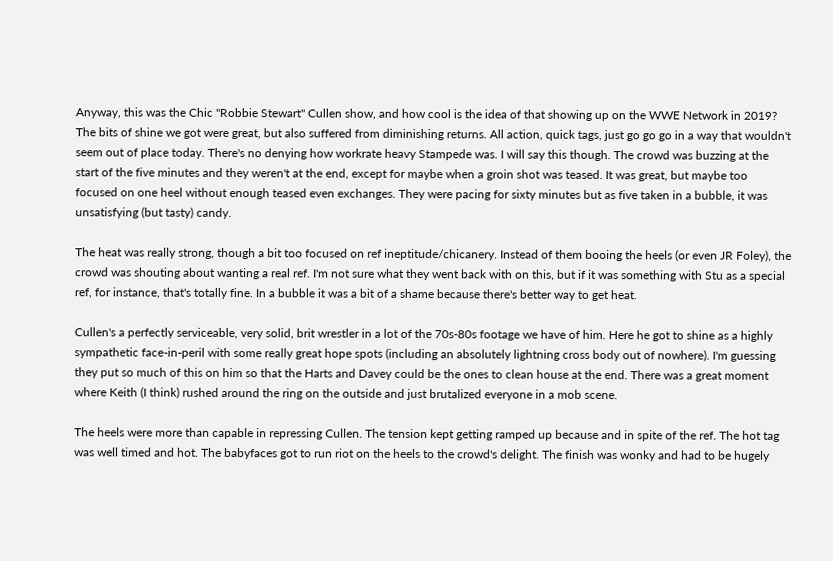Anyway, this was the Chic "Robbie Stewart" Cullen show, and how cool is the idea of that showing up on the WWE Network in 2019? The bits of shine we got were great, but also suffered from diminishing returns. All action, quick tags, just go go go in a way that wouldn't seem out of place today. There's no denying how workrate heavy Stampede was. I will say this though. The crowd was buzzing at the start of the five minutes and they weren't at the end, except for maybe when a groin shot was teased. It was great, but maybe too focused on one heel without enough teased even exchanges. They were pacing for sixty minutes but as five taken in a bubble, it was unsatisfying (but tasty) candy.

The heat was really strong, though a bit too focused on ref ineptitude/chicanery. Instead of them booing the heels (or even JR Foley), the crowd was shouting about wanting a real ref. I'm not sure what they went back with on this, but if it was something with Stu as a special ref, for instance, that's totally fine. In a bubble it was a bit of a shame because there's better way to get heat.

Cullen's a perfectly serviceable, very solid, brit wrestler in a lot of the 70s-80s footage we have of him. Here he got to shine as a highly sympathetic face-in-peril with some really great hope spots (including an absolutely lightning cross body out of nowhere). I'm guessing they put so much of this on him so that the Harts and Davey could be the ones to clean house at the end. There was a great moment where Keith (I think) rushed around the ring on the outside and just brutalized everyone in a mob scene.

The heels were more than capable in repressing Cullen. The tension kept getting ramped up because and in spite of the ref. The hot tag was well timed and hot. The babyfaces got to run riot on the heels to the crowd's delight. The finish was wonky and had to be hugely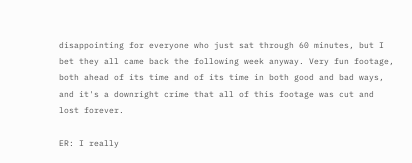disappointing for everyone who just sat through 60 minutes, but I bet they all came back the following week anyway. Very fun footage, both ahead of its time and of its time in both good and bad ways, and it's a downright crime that all of this footage was cut and lost forever.

ER: I really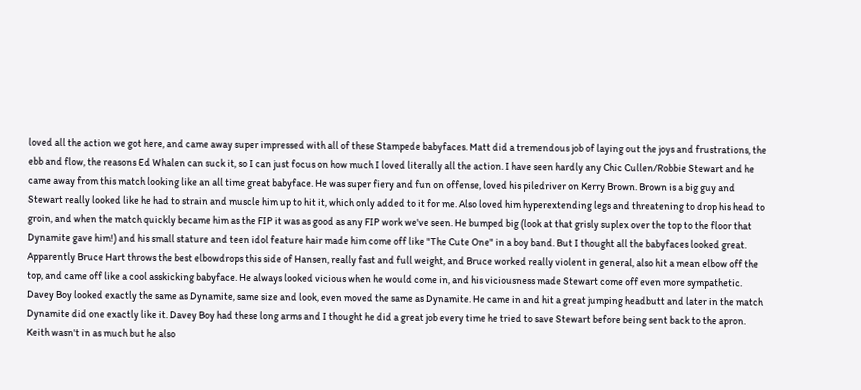loved all the action we got here, and came away super impressed with all of these Stampede babyfaces. Matt did a tremendous job of laying out the joys and frustrations, the ebb and flow, the reasons Ed Whalen can suck it, so I can just focus on how much I loved literally all the action. I have seen hardly any Chic Cullen/Robbie Stewart and he came away from this match looking like an all time great babyface. He was super fiery and fun on offense, loved his piledriver on Kerry Brown. Brown is a big guy and Stewart really looked like he had to strain and muscle him up to hit it, which only added to it for me. Also loved him hyperextending legs and threatening to drop his head to groin, and when the match quickly became him as the FIP it was as good as any FIP work we've seen. He bumped big (look at that grisly suplex over the top to the floor that Dynamite gave him!) and his small stature and teen idol feature hair made him come off like "The Cute One" in a boy band. But I thought all the babyfaces looked great. Apparently Bruce Hart throws the best elbowdrops this side of Hansen, really fast and full weight, and Bruce worked really violent in general, also hit a mean elbow off the top, and came off like a cool asskicking babyface. He always looked vicious when he would come in, and his viciousness made Stewart come off even more sympathetic. Davey Boy looked exactly the same as Dynamite, same size and look, even moved the same as Dynamite. He came in and hit a great jumping headbutt and later in the match Dynamite did one exactly like it. Davey Boy had these long arms and I thought he did a great job every time he tried to save Stewart before being sent back to the apron. Keith wasn't in as much but he also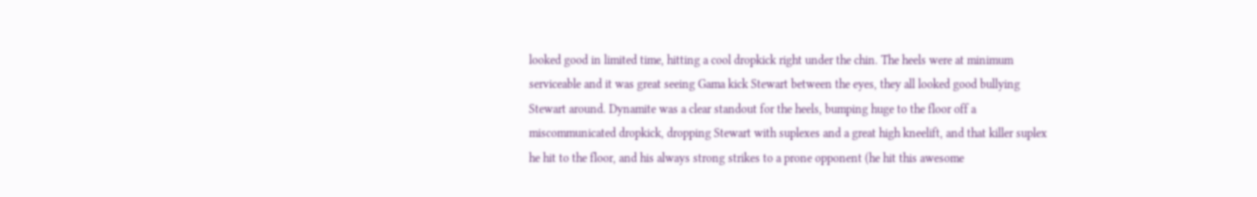looked good in limited time, hitting a cool dropkick right under the chin. The heels were at minimum serviceable and it was great seeing Gama kick Stewart between the eyes, they all looked good bullying Stewart around. Dynamite was a clear standout for the heels, bumping huge to the floor off a miscommunicated dropkick, dropping Stewart with suplexes and a great high kneelift, and that killer suplex he hit to the floor, and his always strong strikes to a prone opponent (he hit this awesome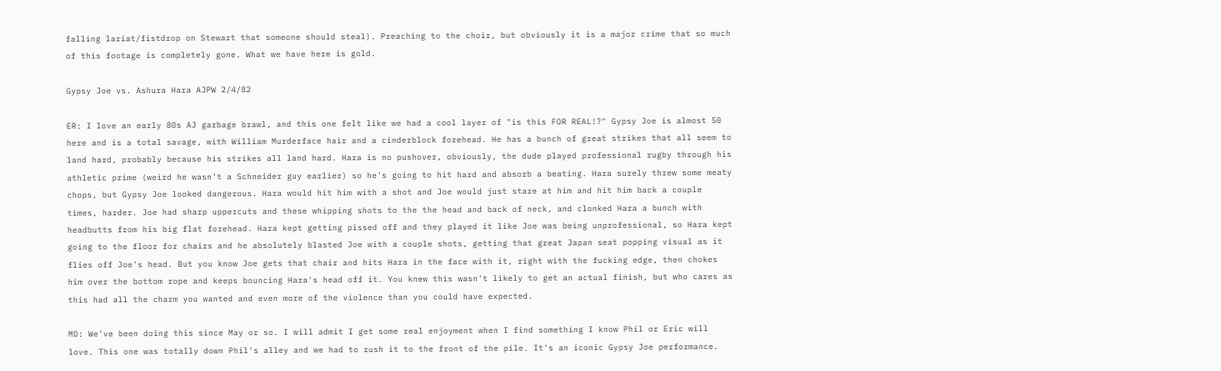falling lariat/fistdrop on Stewart that someone should steal). Preaching to the choir, but obviously it is a major crime that so much of this footage is completely gone. What we have here is gold.

Gypsy Joe vs. Ashura Hara AJPW 2/4/82

ER: I love an early 80s AJ garbage brawl, and this one felt like we had a cool layer of "is this FOR REAL!?" Gypsy Joe is almost 50 here and is a total savage, with William Murderface hair and a cinderblock forehead. He has a bunch of great strikes that all seem to land hard, probably because his strikes all land hard. Hara is no pushover, obviously, the dude played professional rugby through his athletic prime (weird he wasn't a Schneider guy earlier) so he's going to hit hard and absorb a beating. Hara surely threw some meaty chops, but Gypsy Joe looked dangerous. Hara would hit him with a shot and Joe would just stare at him and hit him back a couple times, harder. Joe had sharp uppercuts and these whipping shots to the the head and back of neck, and clonked Hara a bunch with headbutts from his big flat forehead. Hara kept getting pissed off and they played it like Joe was being unprofessional, so Hara kept going to the floor for chairs and he absolutely blasted Joe with a couple shots, getting that great Japan seat popping visual as it flies off Joe's head. But you know Joe gets that chair and hits Hara in the face with it, right with the fucking edge, then chokes him over the bottom rope and keeps bouncing Hara's head off it. You knew this wasn't likely to get an actual finish, but who cares as this had all the charm you wanted and even more of the violence than you could have expected.

MD: We've been doing this since May or so. I will admit I get some real enjoyment when I find something I know Phil or Eric will love. This one was totally down Phil's alley and we had to rush it to the front of the pile. It's an iconic Gypsy Joe performance.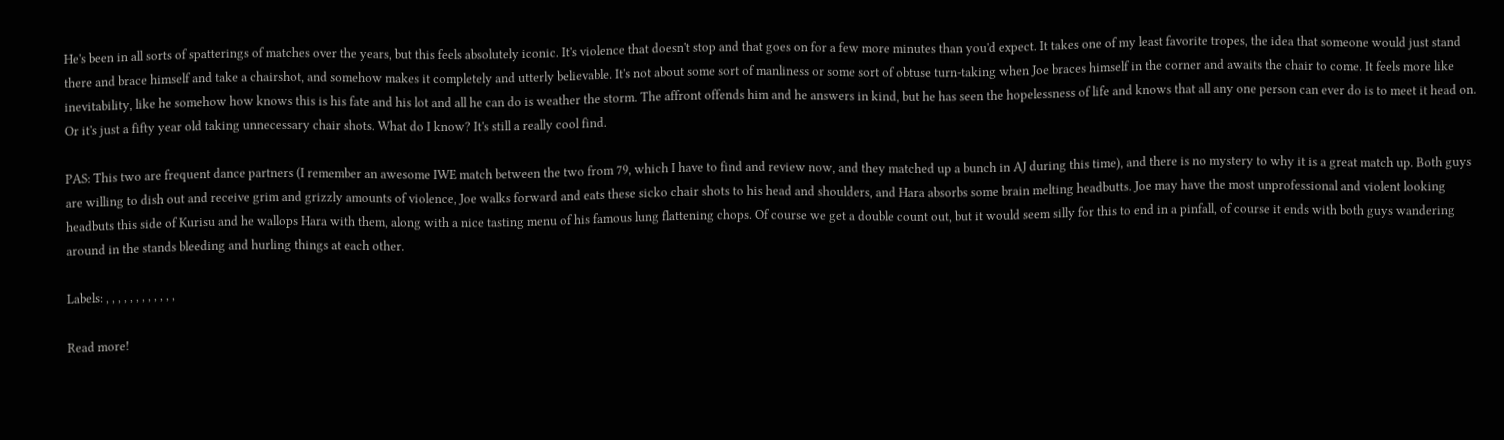He's been in all sorts of spatterings of matches over the years, but this feels absolutely iconic. It's violence that doesn't stop and that goes on for a few more minutes than you'd expect. It takes one of my least favorite tropes, the idea that someone would just stand there and brace himself and take a chairshot, and somehow makes it completely and utterly believable. It's not about some sort of manliness or some sort of obtuse turn-taking when Joe braces himself in the corner and awaits the chair to come. It feels more like inevitability, like he somehow how knows this is his fate and his lot and all he can do is weather the storm. The affront offends him and he answers in kind, but he has seen the hopelessness of life and knows that all any one person can ever do is to meet it head on. Or it's just a fifty year old taking unnecessary chair shots. What do I know? It's still a really cool find.

PAS: This two are frequent dance partners (I remember an awesome IWE match between the two from 79, which I have to find and review now, and they matched up a bunch in AJ during this time), and there is no mystery to why it is a great match up. Both guys are willing to dish out and receive grim and grizzly amounts of violence, Joe walks forward and eats these sicko chair shots to his head and shoulders, and Hara absorbs some brain melting headbutts. Joe may have the most unprofessional and violent looking headbuts this side of Kurisu and he wallops Hara with them, along with a nice tasting menu of his famous lung flattening chops. Of course we get a double count out, but it would seem silly for this to end in a pinfall, of course it ends with both guys wandering around in the stands bleeding and hurling things at each other.

Labels: , , , , , , , , , , , ,

Read more!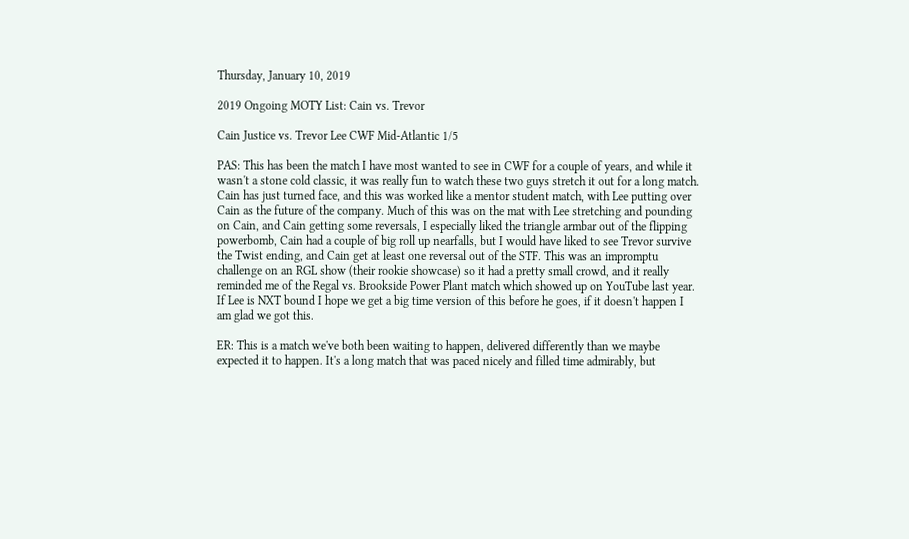Thursday, January 10, 2019

2019 Ongoing MOTY List: Cain vs. Trevor

Cain Justice vs. Trevor Lee CWF Mid-Atlantic 1/5

PAS: This has been the match I have most wanted to see in CWF for a couple of years, and while it wasn't a stone cold classic, it was really fun to watch these two guys stretch it out for a long match. Cain has just turned face, and this was worked like a mentor student match, with Lee putting over Cain as the future of the company. Much of this was on the mat with Lee stretching and pounding on Cain, and Cain getting some reversals, I especially liked the triangle armbar out of the flipping powerbomb, Cain had a couple of big roll up nearfalls, but I would have liked to see Trevor survive the Twist ending, and Cain get at least one reversal out of the STF. This was an impromptu challenge on an RGL show (their rookie showcase) so it had a pretty small crowd, and it really reminded me of the Regal vs. Brookside Power Plant match which showed up on YouTube last year. If Lee is NXT bound I hope we get a big time version of this before he goes, if it doesn't happen I am glad we got this.

ER: This is a match we've both been waiting to happen, delivered differently than we maybe expected it to happen. It's a long match that was paced nicely and filled time admirably, but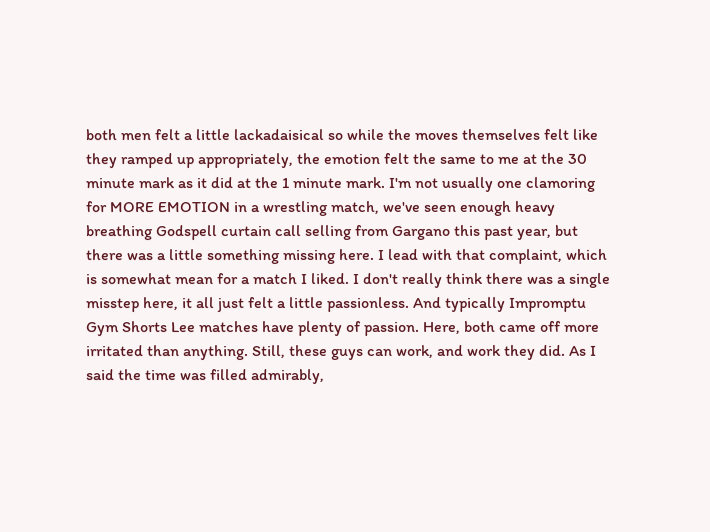both men felt a little lackadaisical so while the moves themselves felt like they ramped up appropriately, the emotion felt the same to me at the 30 minute mark as it did at the 1 minute mark. I'm not usually one clamoring for MORE EMOTION in a wrestling match, we've seen enough heavy breathing Godspell curtain call selling from Gargano this past year, but there was a little something missing here. I lead with that complaint, which is somewhat mean for a match I liked. I don't really think there was a single misstep here, it all just felt a little passionless. And typically Impromptu Gym Shorts Lee matches have plenty of passion. Here, both came off more irritated than anything. Still, these guys can work, and work they did. As I said the time was filled admirably,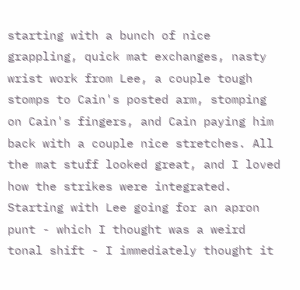starting with a bunch of nice grappling, quick mat exchanges, nasty wrist work from Lee, a couple tough stomps to Cain's posted arm, stomping on Cain's fingers, and Cain paying him back with a couple nice stretches. All the mat stuff looked great, and I loved how the strikes were integrated. Starting with Lee going for an apron punt - which I thought was a weird tonal shift - I immediately thought it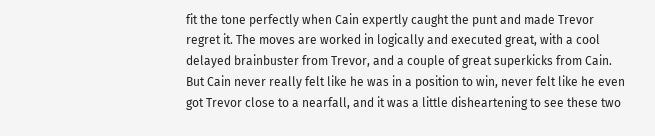fit the tone perfectly when Cain expertly caught the punt and made Trevor regret it. The moves are worked in logically and executed great, with a cool delayed brainbuster from Trevor, and a couple of great superkicks from Cain. But Cain never really felt like he was in a position to win, never felt like he even got Trevor close to a nearfall, and it was a little disheartening to see these two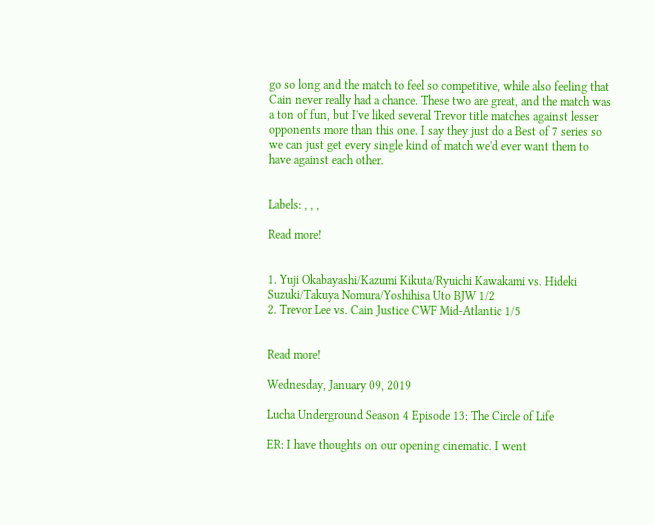go so long and the match to feel so competitive, while also feeling that Cain never really had a chance. These two are great, and the match was a ton of fun, but I've liked several Trevor title matches against lesser opponents more than this one. I say they just do a Best of 7 series so we can just get every single kind of match we'd ever want them to have against each other.


Labels: , , ,

Read more!


1. Yuji Okabayashi/Kazumi Kikuta/Ryuichi Kawakami vs. Hideki Suzuki/Takuya Nomura/Yoshihisa Uto BJW 1/2
2. Trevor Lee vs. Cain Justice CWF Mid-Atlantic 1/5


Read more!

Wednesday, January 09, 2019

Lucha Underground Season 4 Episode 13: The Circle of Life

ER: I have thoughts on our opening cinematic. I went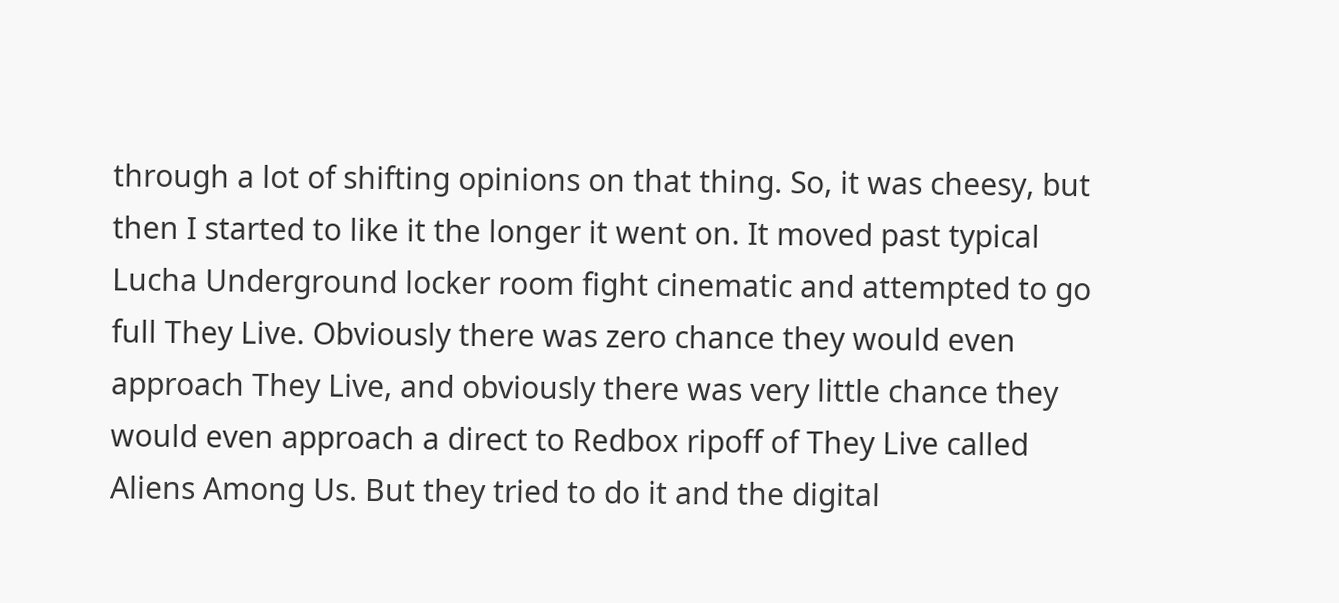through a lot of shifting opinions on that thing. So, it was cheesy, but then I started to like it the longer it went on. It moved past typical Lucha Underground locker room fight cinematic and attempted to go full They Live. Obviously there was zero chance they would even approach They Live, and obviously there was very little chance they would even approach a direct to Redbox ripoff of They Live called Aliens Among Us. But they tried to do it and the digital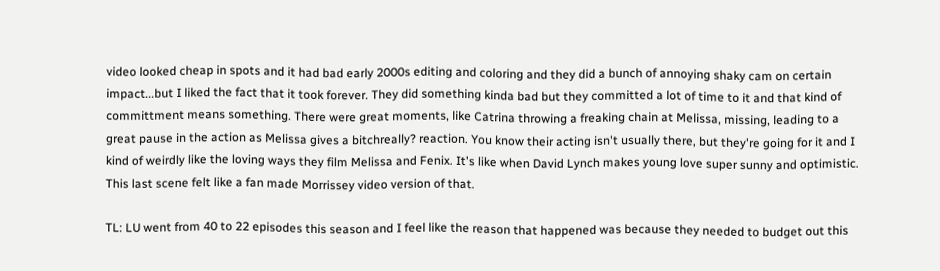video looked cheap in spots and it had bad early 2000s editing and coloring and they did a bunch of annoying shaky cam on certain impact...but I liked the fact that it took forever. They did something kinda bad but they committed a lot of time to it and that kind of committment means something. There were great moments, like Catrina throwing a freaking chain at Melissa, missing, leading to a great pause in the action as Melissa gives a bitchreally? reaction. You know their acting isn't usually there, but they're going for it and I kind of weirdly like the loving ways they film Melissa and Fenix. It's like when David Lynch makes young love super sunny and optimistic. This last scene felt like a fan made Morrissey video version of that.

TL: LU went from 40 to 22 episodes this season and I feel like the reason that happened was because they needed to budget out this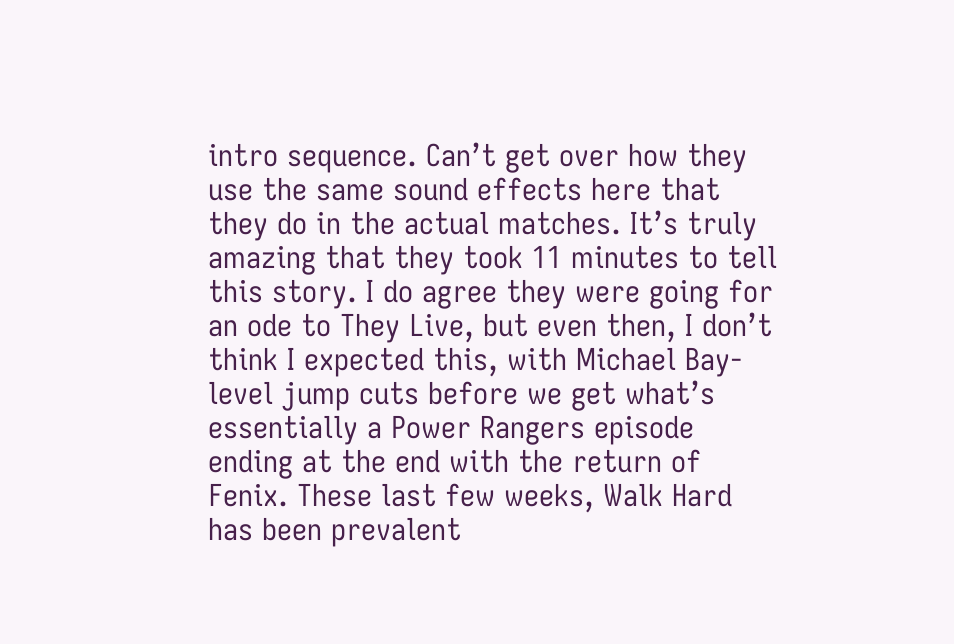intro sequence. Can’t get over how they use the same sound effects here that they do in the actual matches. It’s truly amazing that they took 11 minutes to tell this story. I do agree they were going for an ode to They Live, but even then, I don’t think I expected this, with Michael Bay-level jump cuts before we get what’s essentially a Power Rangers episode ending at the end with the return of Fenix. These last few weeks, Walk Hard has been prevalent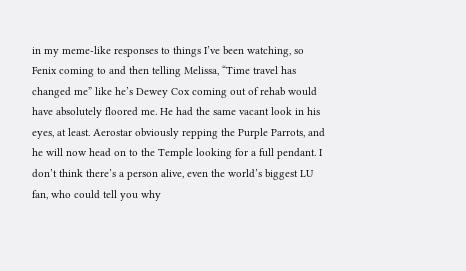in my meme-like responses to things I’ve been watching, so Fenix coming to and then telling Melissa, “Time travel has changed me” like he’s Dewey Cox coming out of rehab would have absolutely floored me. He had the same vacant look in his eyes, at least. Aerostar obviously repping the Purple Parrots, and he will now head on to the Temple looking for a full pendant. I don’t think there’s a person alive, even the world’s biggest LU fan, who could tell you why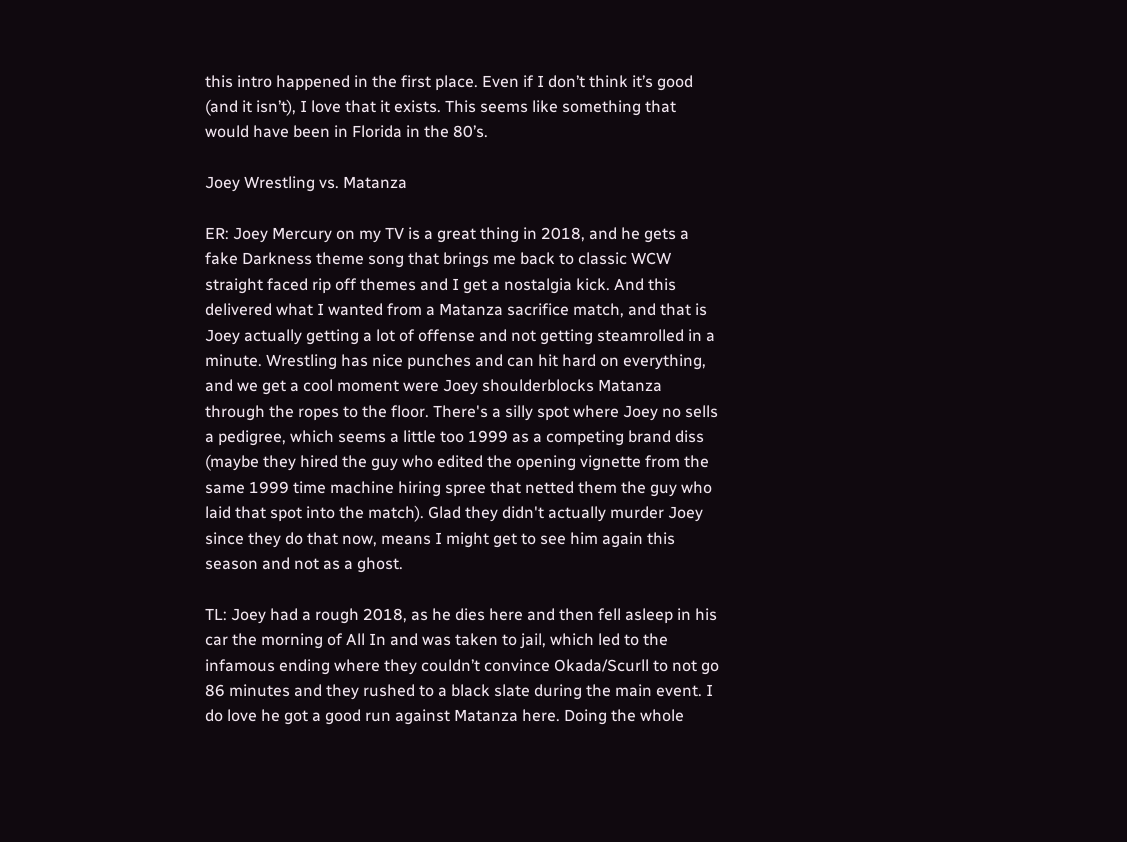this intro happened in the first place. Even if I don’t think it’s good (and it isn’t), I love that it exists. This seems like something that would have been in Florida in the 80’s.

Joey Wrestling vs. Matanza

ER: Joey Mercury on my TV is a great thing in 2018, and he gets a fake Darkness theme song that brings me back to classic WCW straight faced rip off themes and I get a nostalgia kick. And this delivered what I wanted from a Matanza sacrifice match, and that is Joey actually getting a lot of offense and not getting steamrolled in a minute. Wrestling has nice punches and can hit hard on everything, and we get a cool moment were Joey shoulderblocks Matanza through the ropes to the floor. There's a silly spot where Joey no sells a pedigree, which seems a little too 1999 as a competing brand diss (maybe they hired the guy who edited the opening vignette from the same 1999 time machine hiring spree that netted them the guy who laid that spot into the match). Glad they didn't actually murder Joey since they do that now, means I might get to see him again this season and not as a ghost.

TL: Joey had a rough 2018, as he dies here and then fell asleep in his car the morning of All In and was taken to jail, which led to the infamous ending where they couldn’t convince Okada/Scurll to not go 86 minutes and they rushed to a black slate during the main event. I do love he got a good run against Matanza here. Doing the whole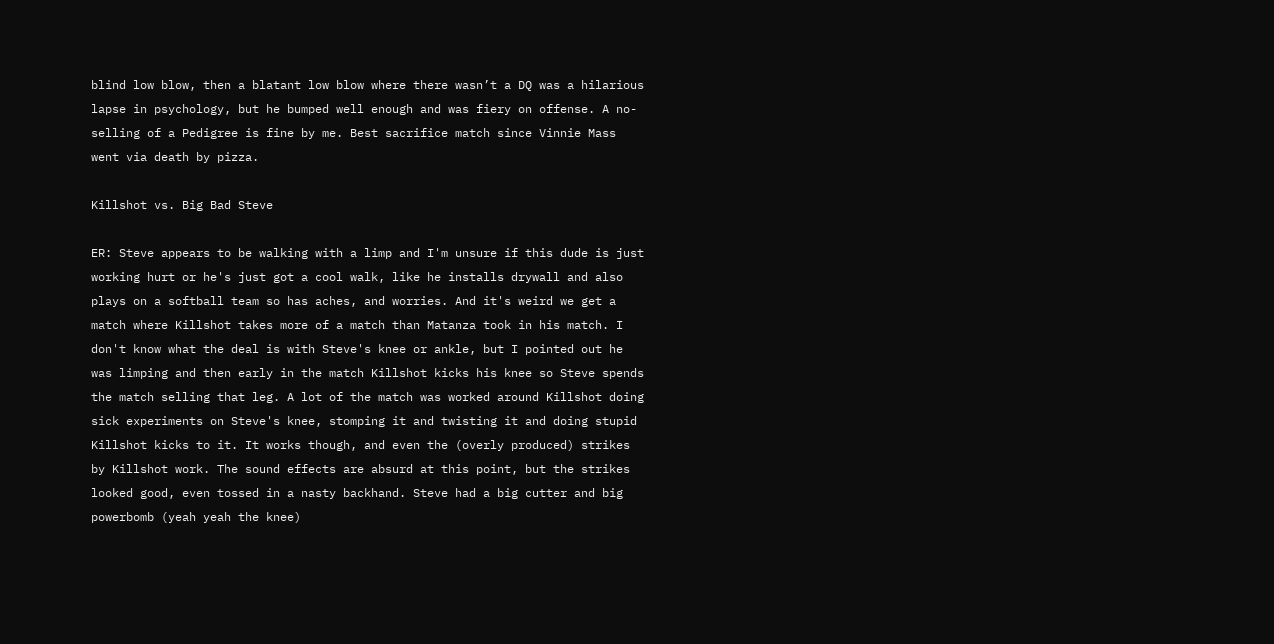blind low blow, then a blatant low blow where there wasn’t a DQ was a hilarious lapse in psychology, but he bumped well enough and was fiery on offense. A no-selling of a Pedigree is fine by me. Best sacrifice match since Vinnie Mass went via death by pizza.

Killshot vs. Big Bad Steve

ER: Steve appears to be walking with a limp and I'm unsure if this dude is just working hurt or he's just got a cool walk, like he installs drywall and also plays on a softball team so has aches, and worries. And it's weird we get a match where Killshot takes more of a match than Matanza took in his match. I don't know what the deal is with Steve's knee or ankle, but I pointed out he was limping and then early in the match Killshot kicks his knee so Steve spends the match selling that leg. A lot of the match was worked around Killshot doing sick experiments on Steve's knee, stomping it and twisting it and doing stupid Killshot kicks to it. It works though, and even the (overly produced) strikes by Killshot work. The sound effects are absurd at this point, but the strikes looked good, even tossed in a nasty backhand. Steve had a big cutter and big powerbomb (yeah yeah the knee)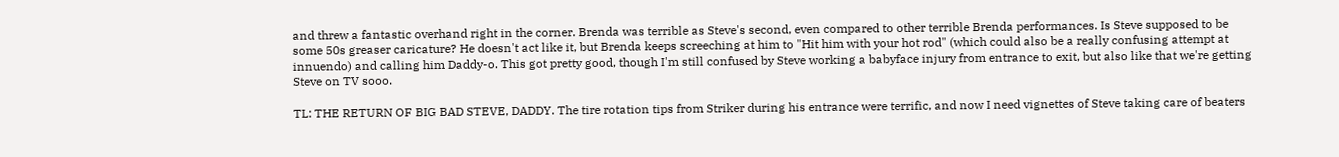and threw a fantastic overhand right in the corner. Brenda was terrible as Steve's second, even compared to other terrible Brenda performances. Is Steve supposed to be some 50s greaser caricature? He doesn't act like it, but Brenda keeps screeching at him to "Hit him with your hot rod" (which could also be a really confusing attempt at innuendo) and calling him Daddy-o. This got pretty good, though I'm still confused by Steve working a babyface injury from entrance to exit, but also like that we're getting Steve on TV sooo.

TL: THE RETURN OF BIG BAD STEVE, DADDY. The tire rotation tips from Striker during his entrance were terrific, and now I need vignettes of Steve taking care of beaters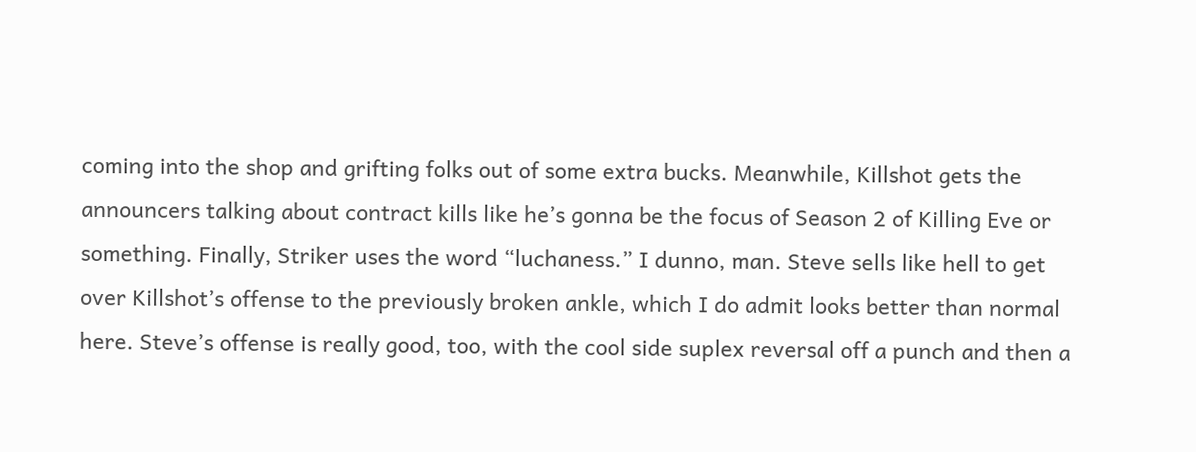coming into the shop and grifting folks out of some extra bucks. Meanwhile, Killshot gets the announcers talking about contract kills like he’s gonna be the focus of Season 2 of Killing Eve or something. Finally, Striker uses the word “luchaness.” I dunno, man. Steve sells like hell to get over Killshot’s offense to the previously broken ankle, which I do admit looks better than normal here. Steve’s offense is really good, too, with the cool side suplex reversal off a punch and then a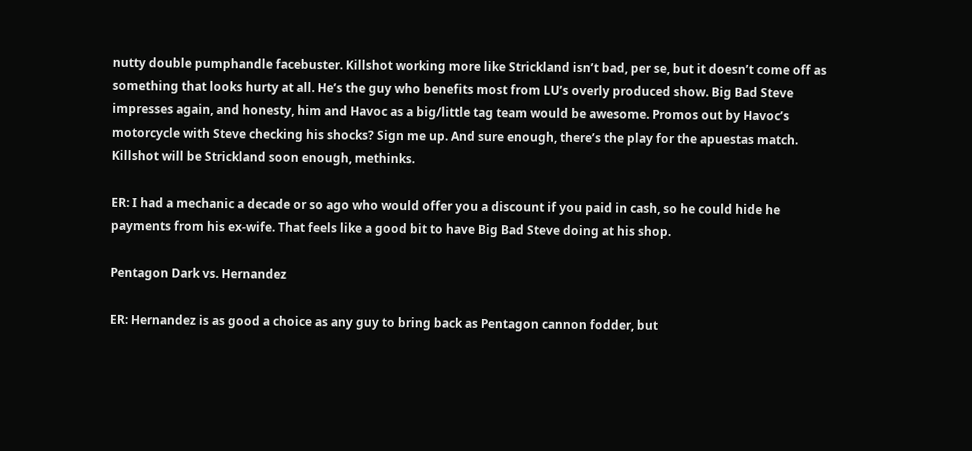nutty double pumphandle facebuster. Killshot working more like Strickland isn’t bad, per se, but it doesn’t come off as something that looks hurty at all. He’s the guy who benefits most from LU’s overly produced show. Big Bad Steve impresses again, and honesty, him and Havoc as a big/little tag team would be awesome. Promos out by Havoc’s motorcycle with Steve checking his shocks? Sign me up. And sure enough, there’s the play for the apuestas match. Killshot will be Strickland soon enough, methinks.

ER: I had a mechanic a decade or so ago who would offer you a discount if you paid in cash, so he could hide he payments from his ex-wife. That feels like a good bit to have Big Bad Steve doing at his shop.

Pentagon Dark vs. Hernandez

ER: Hernandez is as good a choice as any guy to bring back as Pentagon cannon fodder, but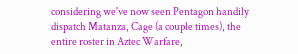considering we've now seen Pentagon handily dispatch Matanza, Cage (a couple times), the entire roster in Aztec Warfare,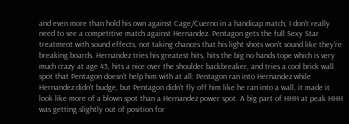and even more than hold his own against Cage/Cuerno in a handicap match, I don't really need to see a competitive match against Hernandez. Pentagon gets the full Sexy Star treatment with sound effects, not taking chances that his light shots won't sound like they're breaking boards. Hernandez tries his greatest hits, hits the big no hands tope which is very much crazy at age 45, hits a nice over the shoulder backbreaker, and tries a cool brick wall spot that Pentagon doesn't help him with at all: Pentagon ran into Hernandez while Hernandez didn't budge, but Pentagon didn't fly off him like he ran into a wall, it made it look like more of a blown spot than a Hernandez power spot. A big part of HHH at peak HHH was getting slightly out of position for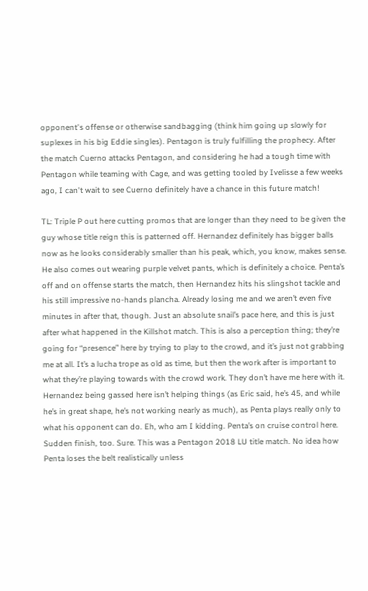opponent's offense or otherwise sandbagging (think him going up slowly for suplexes in his big Eddie singles). Pentagon is truly fulfilling the prophecy. After the match Cuerno attacks Pentagon, and considering he had a tough time with Pentagon while teaming with Cage, and was getting tooled by Ivelisse a few weeks ago, I can't wait to see Cuerno definitely have a chance in this future match!

TL: Triple P out here cutting promos that are longer than they need to be given the guy whose title reign this is patterned off. Hernandez definitely has bigger balls now as he looks considerably smaller than his peak, which, you know, makes sense. He also comes out wearing purple velvet pants, which is definitely a choice. Penta’s off and on offense starts the match, then Hernandez hits his slingshot tackle and his still impressive no-hands plancha. Already losing me and we aren’t even five minutes in after that, though. Just an absolute snail’s pace here, and this is just after what happened in the Killshot match. This is also a perception thing; they’re going for “presence” here by trying to play to the crowd, and it’s just not grabbing me at all. It’s a lucha trope as old as time, but then the work after is important to what they’re playing towards with the crowd work. They don’t have me here with it. Hernandez being gassed here isn’t helping things (as Eric said, he’s 45, and while he’s in great shape, he’s not working nearly as much), as Penta plays really only to what his opponent can do. Eh, who am I kidding. Penta’s on cruise control here. Sudden finish, too. Sure. This was a Pentagon 2018 LU title match. No idea how Penta loses the belt realistically unless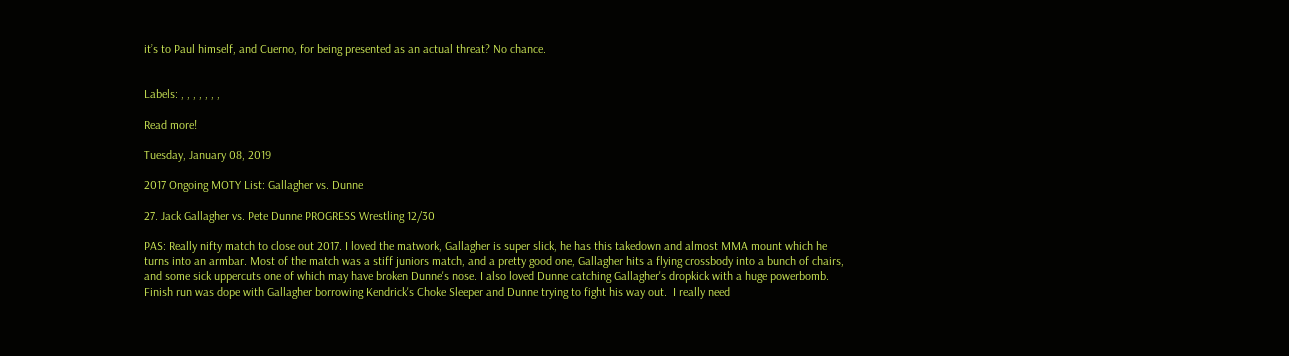it’s to Paul himself, and Cuerno, for being presented as an actual threat? No chance.


Labels: , , , , , , ,

Read more!

Tuesday, January 08, 2019

2017 Ongoing MOTY List: Gallagher vs. Dunne

27. Jack Gallagher vs. Pete Dunne PROGRESS Wrestling 12/30

PAS: Really nifty match to close out 2017. I loved the matwork, Gallagher is super slick, he has this takedown and almost MMA mount which he turns into an armbar. Most of the match was a stiff juniors match, and a pretty good one, Gallagher hits a flying crossbody into a bunch of chairs, and some sick uppercuts one of which may have broken Dunne's nose. I also loved Dunne catching Gallagher's dropkick with a huge powerbomb. Finish run was dope with Gallagher borrowing Kendrick's Choke Sleeper and Dunne trying to fight his way out.  I really need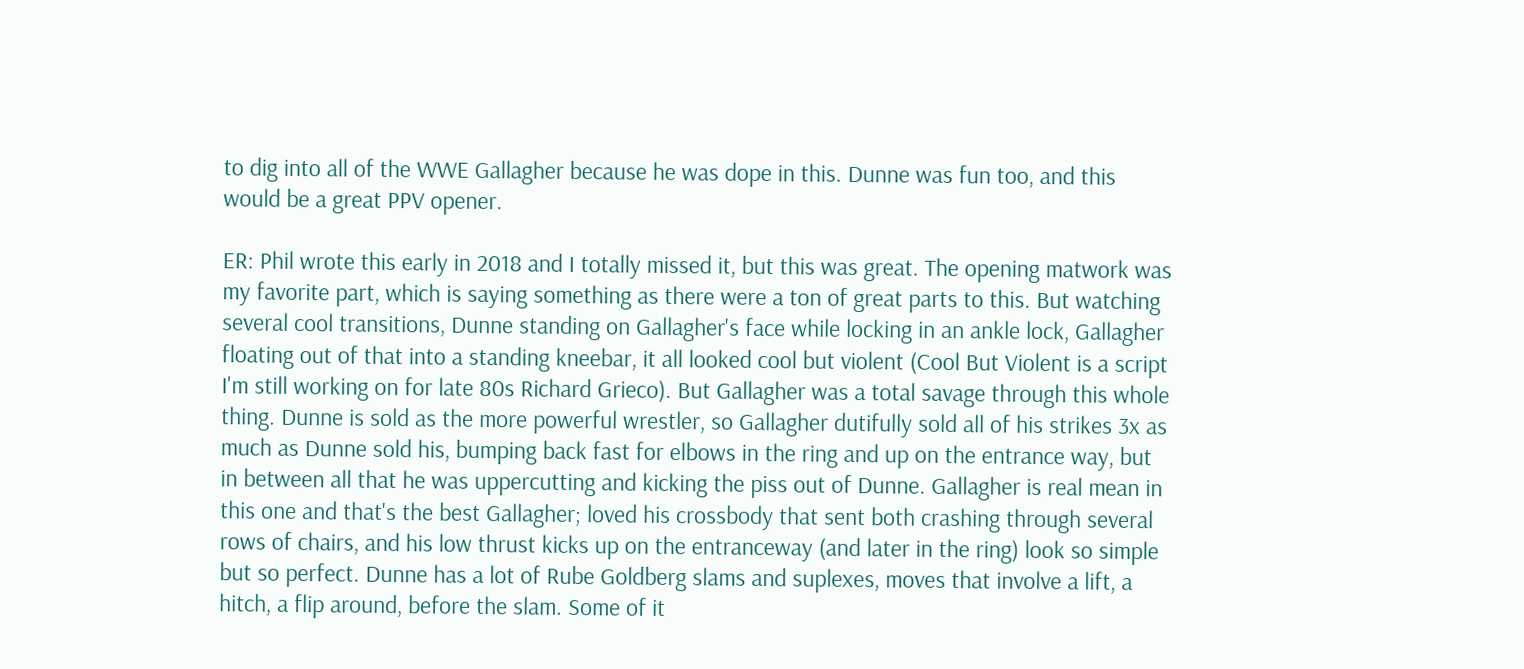to dig into all of the WWE Gallagher because he was dope in this. Dunne was fun too, and this would be a great PPV opener.

ER: Phil wrote this early in 2018 and I totally missed it, but this was great. The opening matwork was my favorite part, which is saying something as there were a ton of great parts to this. But watching several cool transitions, Dunne standing on Gallagher's face while locking in an ankle lock, Gallagher floating out of that into a standing kneebar, it all looked cool but violent (Cool But Violent is a script I'm still working on for late 80s Richard Grieco). But Gallagher was a total savage through this whole thing. Dunne is sold as the more powerful wrestler, so Gallagher dutifully sold all of his strikes 3x as much as Dunne sold his, bumping back fast for elbows in the ring and up on the entrance way, but in between all that he was uppercutting and kicking the piss out of Dunne. Gallagher is real mean in this one and that's the best Gallagher; loved his crossbody that sent both crashing through several rows of chairs, and his low thrust kicks up on the entranceway (and later in the ring) look so simple but so perfect. Dunne has a lot of Rube Goldberg slams and suplexes, moves that involve a lift, a hitch, a flip around, before the slam. Some of it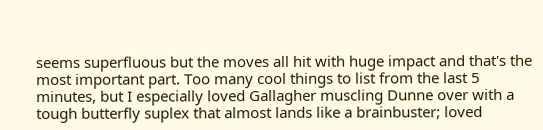seems superfluous but the moves all hit with huge impact and that's the most important part. Too many cool things to list from the last 5 minutes, but I especially loved Gallagher muscling Dunne over with a tough butterfly suplex that almost lands like a brainbuster; loved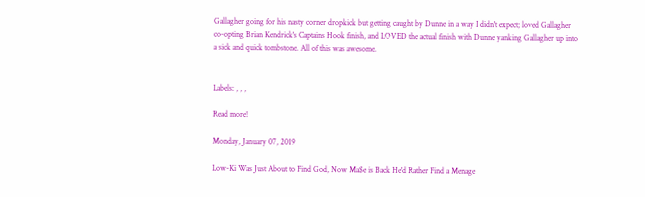Gallagher going for his nasty corner dropkick but getting caught by Dunne in a way I didn't expect; loved Gallagher co-opting Brian Kendrick's Captains Hook finish, and LOVED the actual finish with Dunne yanking Gallagher up into a sick and quick tombstone. All of this was awesome.


Labels: , , ,

Read more!

Monday, January 07, 2019

Low-Ki Was Just About to Find God, Now Ma$e is Back He'd Rather Find a Menage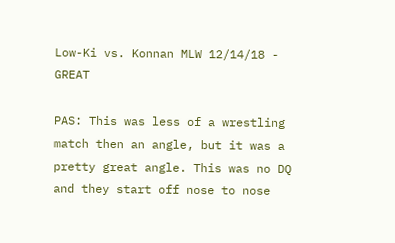Low-Ki vs. Konnan MLW 12/14/18 - GREAT

PAS: This was less of a wrestling match then an angle, but it was a pretty great angle. This was no DQ and they start off nose to nose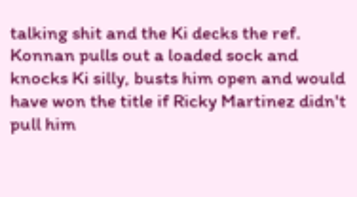talking shit and the Ki decks the ref. Konnan pulls out a loaded sock and knocks Ki silly, busts him open and would have won the title if Ricky Martinez didn't pull him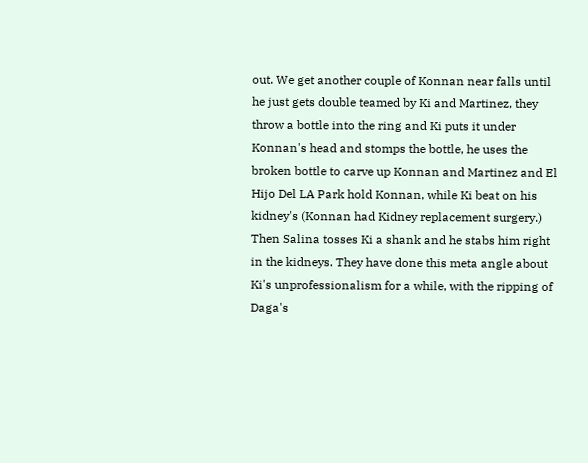out. We get another couple of Konnan near falls until he just gets double teamed by Ki and Martinez, they throw a bottle into the ring and Ki puts it under Konnan's head and stomps the bottle, he uses the broken bottle to carve up Konnan and Martinez and El Hijo Del LA Park hold Konnan, while Ki beat on his kidney's (Konnan had Kidney replacement surgery.) Then Salina tosses Ki a shank and he stabs him right in the kidneys. They have done this meta angle about Ki's unprofessionalism for a while, with the ripping of Daga's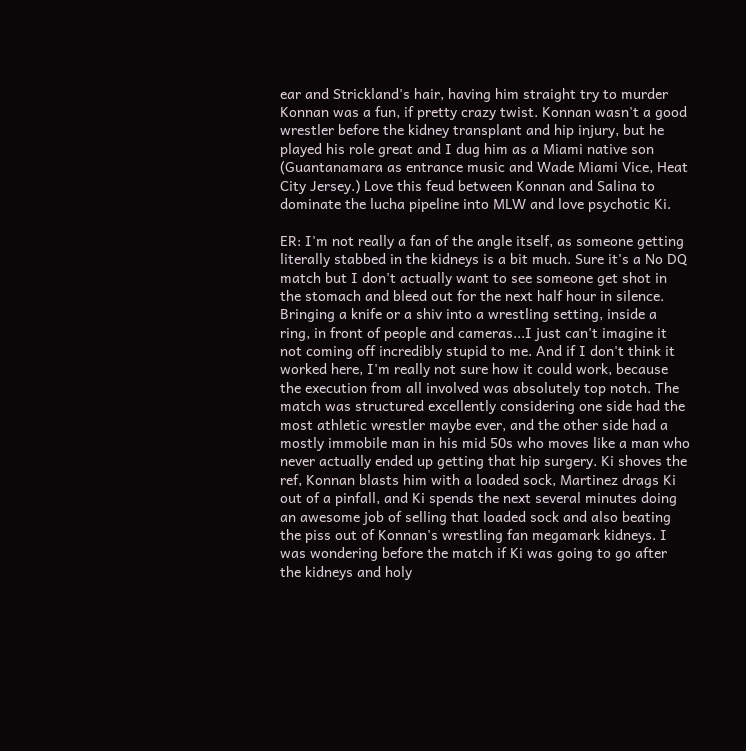ear and Strickland's hair, having him straight try to murder Konnan was a fun, if pretty crazy twist. Konnan wasn't a good wrestler before the kidney transplant and hip injury, but he played his role great and I dug him as a Miami native son (Guantanamara as entrance music and Wade Miami Vice, Heat City Jersey.) Love this feud between Konnan and Salina to dominate the lucha pipeline into MLW and love psychotic Ki.

ER: I'm not really a fan of the angle itself, as someone getting literally stabbed in the kidneys is a bit much. Sure it's a No DQ match but I don't actually want to see someone get shot in the stomach and bleed out for the next half hour in silence. Bringing a knife or a shiv into a wrestling setting, inside a ring, in front of people and cameras...I just can't imagine it not coming off incredibly stupid to me. And if I don't think it worked here, I'm really not sure how it could work, because the execution from all involved was absolutely top notch. The match was structured excellently considering one side had the most athletic wrestler maybe ever, and the other side had a mostly immobile man in his mid 50s who moves like a man who never actually ended up getting that hip surgery. Ki shoves the ref, Konnan blasts him with a loaded sock, Martinez drags Ki out of a pinfall, and Ki spends the next several minutes doing an awesome job of selling that loaded sock and also beating the piss out of Konnan's wrestling fan megamark kidneys. I was wondering before the match if Ki was going to go after the kidneys and holy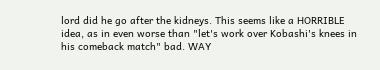lord did he go after the kidneys. This seems like a HORRIBLE idea, as in even worse than "let's work over Kobashi's knees in his comeback match" bad. WAY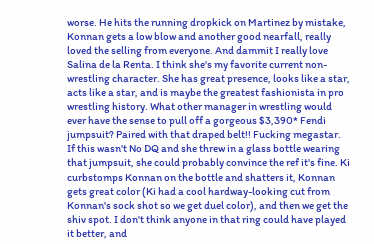worse. He hits the running dropkick on Martinez by mistake, Konnan gets a low blow and another good nearfall, really loved the selling from everyone. And dammit I really love Salina de la Renta. I think she's my favorite current non-wrestling character. She has great presence, looks like a star, acts like a star, and is maybe the greatest fashionista in pro wrestling history. What other manager in wrestling would ever have the sense to pull off a gorgeous $3,390* Fendi jumpsuit? Paired with that draped belt!! Fucking megastar. If this wasn't No DQ and she threw in a glass bottle wearing that jumpsuit, she could probably convince the ref it's fine. Ki curbstomps Konnan on the bottle and shatters it, Konnan gets great color (Ki had a cool hardway-looking cut from Konnan's sock shot so we get duel color), and then we get the shiv spot. I don't think anyone in that ring could have played it better, and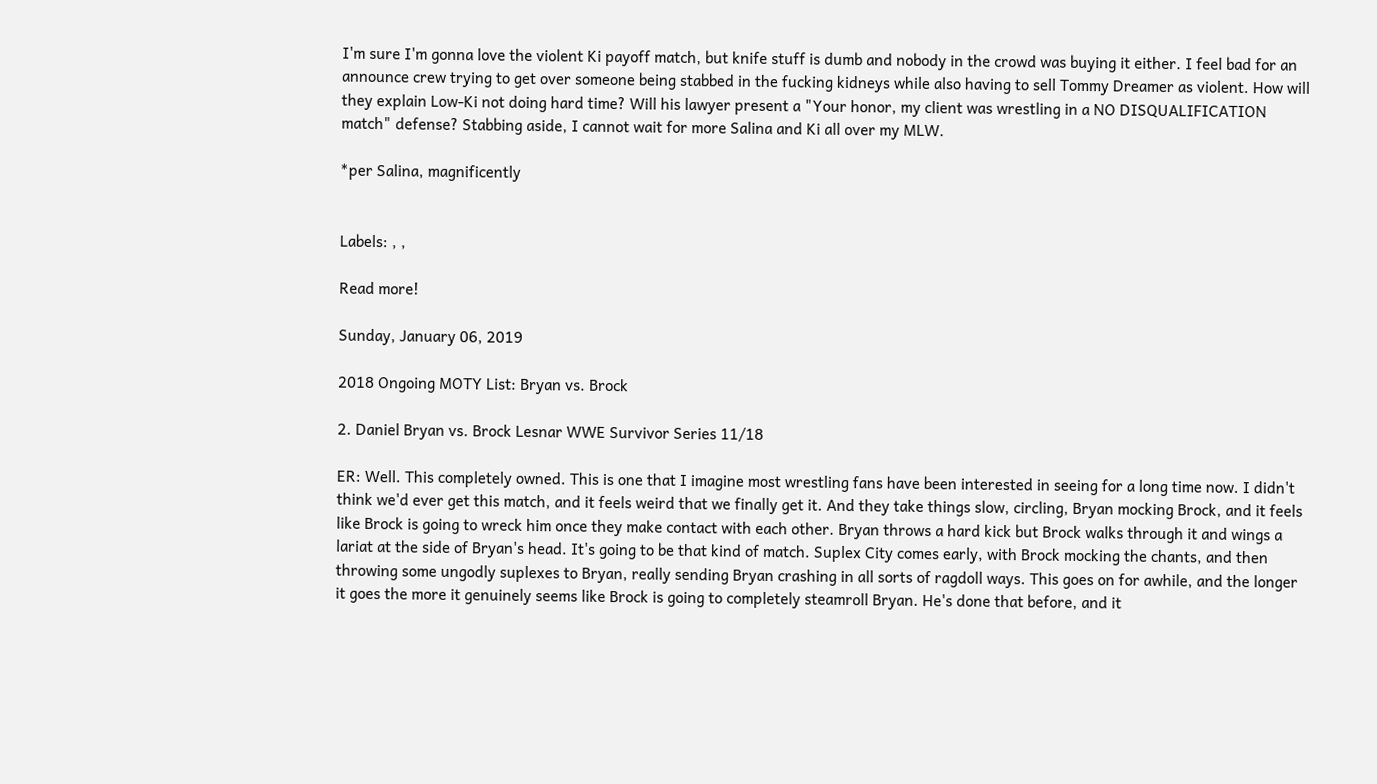I'm sure I'm gonna love the violent Ki payoff match, but knife stuff is dumb and nobody in the crowd was buying it either. I feel bad for an announce crew trying to get over someone being stabbed in the fucking kidneys while also having to sell Tommy Dreamer as violent. How will they explain Low-Ki not doing hard time? Will his lawyer present a "Your honor, my client was wrestling in a NO DISQUALIFICATION match" defense? Stabbing aside, I cannot wait for more Salina and Ki all over my MLW.

*per Salina, magnificently


Labels: , ,

Read more!

Sunday, January 06, 2019

2018 Ongoing MOTY List: Bryan vs. Brock

2. Daniel Bryan vs. Brock Lesnar WWE Survivor Series 11/18

ER: Well. This completely owned. This is one that I imagine most wrestling fans have been interested in seeing for a long time now. I didn't think we'd ever get this match, and it feels weird that we finally get it. And they take things slow, circling, Bryan mocking Brock, and it feels like Brock is going to wreck him once they make contact with each other. Bryan throws a hard kick but Brock walks through it and wings a lariat at the side of Bryan's head. It's going to be that kind of match. Suplex City comes early, with Brock mocking the chants, and then throwing some ungodly suplexes to Bryan, really sending Bryan crashing in all sorts of ragdoll ways. This goes on for awhile, and the longer it goes the more it genuinely seems like Brock is going to completely steamroll Bryan. He's done that before, and it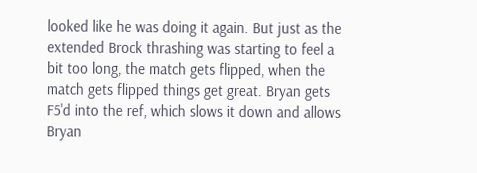looked like he was doing it again. But just as the extended Brock thrashing was starting to feel a bit too long, the match gets flipped, when the match gets flipped things get great. Bryan gets F5'd into the ref, which slows it down and allows Bryan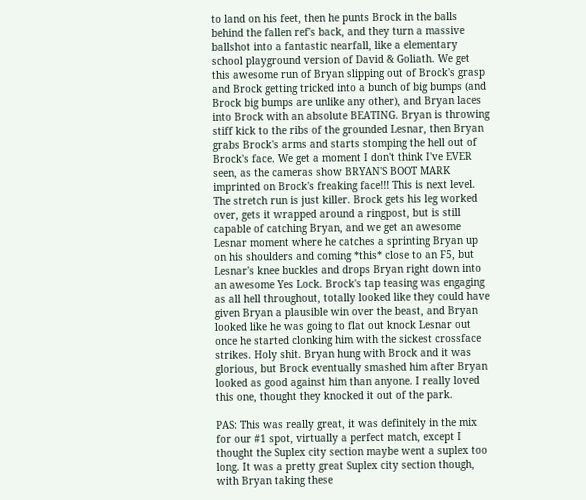to land on his feet, then he punts Brock in the balls behind the fallen ref's back, and they turn a massive ballshot into a fantastic nearfall, like a elementary school playground version of David & Goliath. We get this awesome run of Bryan slipping out of Brock's grasp and Brock getting tricked into a bunch of big bumps (and Brock big bumps are unlike any other), and Bryan laces into Brock with an absolute BEATING. Bryan is throwing stiff kick to the ribs of the grounded Lesnar, then Bryan grabs Brock's arms and starts stomping the hell out of Brock's face. We get a moment I don't think I've EVER seen, as the cameras show BRYAN'S BOOT MARK imprinted on Brock's freaking face!!! This is next level. The stretch run is just killer. Brock gets his leg worked over, gets it wrapped around a ringpost, but is still capable of catching Bryan, and we get an awesome Lesnar moment where he catches a sprinting Bryan up on his shoulders and coming *this* close to an F5, but Lesnar's knee buckles and drops Bryan right down into an awesome Yes Lock. Brock's tap teasing was engaging as all hell throughout, totally looked like they could have given Bryan a plausible win over the beast, and Bryan looked like he was going to flat out knock Lesnar out once he started clonking him with the sickest crossface strikes. Holy shit. Bryan hung with Brock and it was glorious, but Brock eventually smashed him after Bryan looked as good against him than anyone. I really loved this one, thought they knocked it out of the park.

PAS: This was really great, it was definitely in the mix for our #1 spot, virtually a perfect match, except I thought the Suplex city section maybe went a suplex too long. It was a pretty great Suplex city section though, with Bryan taking these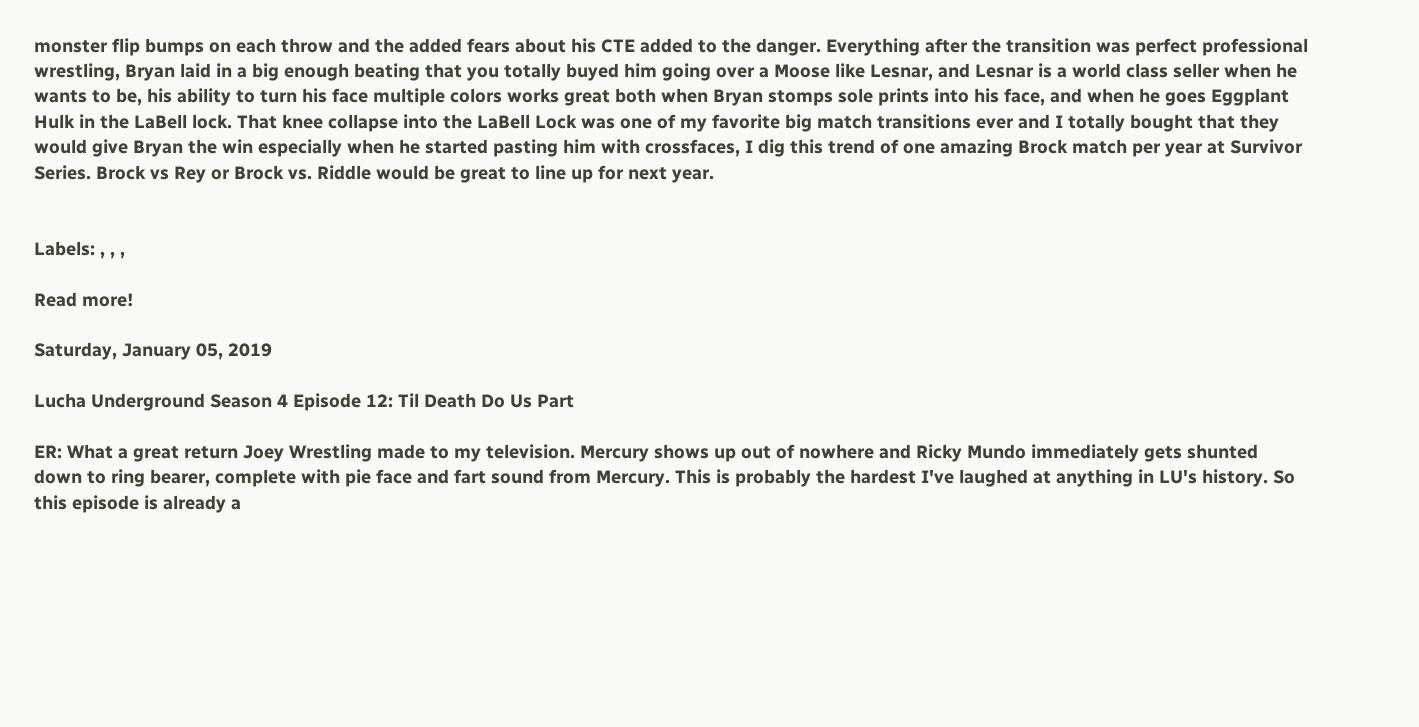monster flip bumps on each throw and the added fears about his CTE added to the danger. Everything after the transition was perfect professional wrestling, Bryan laid in a big enough beating that you totally buyed him going over a Moose like Lesnar, and Lesnar is a world class seller when he wants to be, his ability to turn his face multiple colors works great both when Bryan stomps sole prints into his face, and when he goes Eggplant Hulk in the LaBell lock. That knee collapse into the LaBell Lock was one of my favorite big match transitions ever and I totally bought that they would give Bryan the win especially when he started pasting him with crossfaces, I dig this trend of one amazing Brock match per year at Survivor Series. Brock vs Rey or Brock vs. Riddle would be great to line up for next year.


Labels: , , ,

Read more!

Saturday, January 05, 2019

Lucha Underground Season 4 Episode 12: Til Death Do Us Part

ER: What a great return Joey Wrestling made to my television. Mercury shows up out of nowhere and Ricky Mundo immediately gets shunted down to ring bearer, complete with pie face and fart sound from Mercury. This is probably the hardest I've laughed at anything in LU's history. So this episode is already a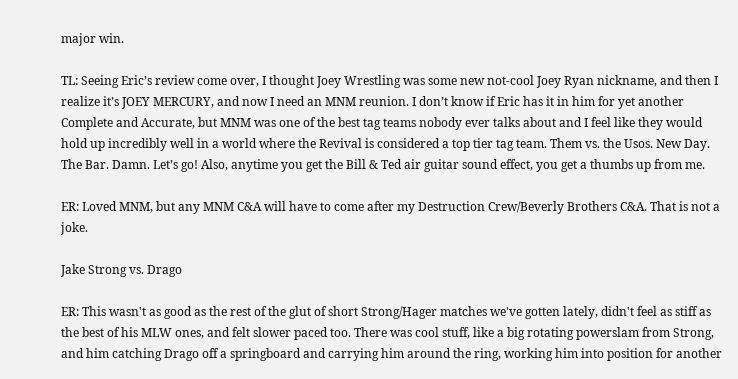major win.

TL: Seeing Eric’s review come over, I thought Joey Wrestling was some new not-cool Joey Ryan nickname, and then I realize it’s JOEY MERCURY, and now I need an MNM reunion. I don’t know if Eric has it in him for yet another Complete and Accurate, but MNM was one of the best tag teams nobody ever talks about and I feel like they would hold up incredibly well in a world where the Revival is considered a top tier tag team. Them vs. the Usos. New Day. The Bar. Damn. Let’s go! Also, anytime you get the Bill & Ted air guitar sound effect, you get a thumbs up from me.

ER: Loved MNM, but any MNM C&A will have to come after my Destruction Crew/Beverly Brothers C&A. That is not a joke.

Jake Strong vs. Drago

ER: This wasn't as good as the rest of the glut of short Strong/Hager matches we've gotten lately, didn't feel as stiff as the best of his MLW ones, and felt slower paced too. There was cool stuff, like a big rotating powerslam from Strong, and him catching Drago off a springboard and carrying him around the ring, working him into position for another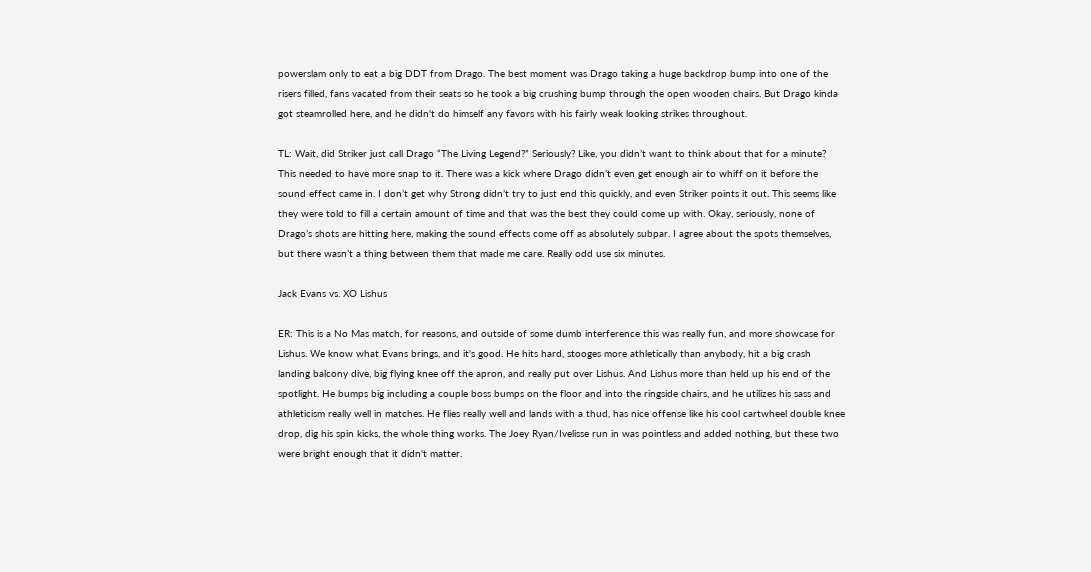powerslam only to eat a big DDT from Drago. The best moment was Drago taking a huge backdrop bump into one of the risers filled, fans vacated from their seats so he took a big crushing bump through the open wooden chairs. But Drago kinda got steamrolled here, and he didn't do himself any favors with his fairly weak looking strikes throughout.

TL: Wait, did Striker just call Drago “The Living Legend?” Seriously? Like, you didn’t want to think about that for a minute? This needed to have more snap to it. There was a kick where Drago didn’t even get enough air to whiff on it before the sound effect came in. I don’t get why Strong didn’t try to just end this quickly, and even Striker points it out. This seems like they were told to fill a certain amount of time and that was the best they could come up with. Okay, seriously, none of Drago’s shots are hitting here, making the sound effects come off as absolutely subpar. I agree about the spots themselves, but there wasn’t a thing between them that made me care. Really odd use six minutes.

Jack Evans vs. XO Lishus

ER: This is a No Mas match, for reasons, and outside of some dumb interference this was really fun, and more showcase for Lishus. We know what Evans brings, and it's good. He hits hard, stooges more athletically than anybody, hit a big crash landing balcony dive, big flying knee off the apron, and really put over Lishus. And Lishus more than held up his end of the spotlight. He bumps big including a couple boss bumps on the floor and into the ringside chairs, and he utilizes his sass and athleticism really well in matches. He flies really well and lands with a thud, has nice offense like his cool cartwheel double knee drop, dig his spin kicks, the whole thing works. The Joey Ryan/Ivelisse run in was pointless and added nothing, but these two were bright enough that it didn't matter.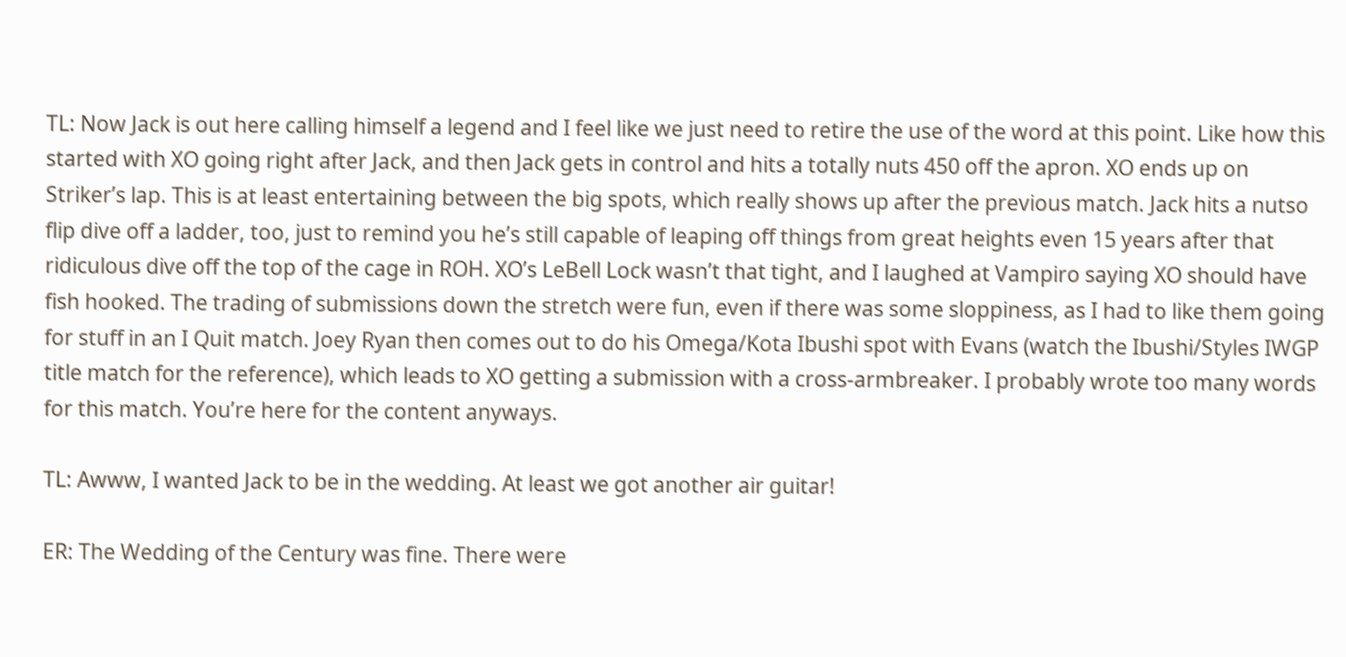TL: Now Jack is out here calling himself a legend and I feel like we just need to retire the use of the word at this point. Like how this started with XO going right after Jack, and then Jack gets in control and hits a totally nuts 450 off the apron. XO ends up on Striker’s lap. This is at least entertaining between the big spots, which really shows up after the previous match. Jack hits a nutso flip dive off a ladder, too, just to remind you he’s still capable of leaping off things from great heights even 15 years after that ridiculous dive off the top of the cage in ROH. XO’s LeBell Lock wasn’t that tight, and I laughed at Vampiro saying XO should have fish hooked. The trading of submissions down the stretch were fun, even if there was some sloppiness, as I had to like them going for stuff in an I Quit match. Joey Ryan then comes out to do his Omega/Kota Ibushi spot with Evans (watch the Ibushi/Styles IWGP title match for the reference), which leads to XO getting a submission with a cross-armbreaker. I probably wrote too many words for this match. You’re here for the content anyways.

TL: Awww, I wanted Jack to be in the wedding. At least we got another air guitar!

ER: The Wedding of the Century was fine. There were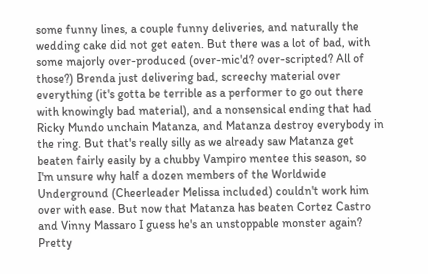some funny lines, a couple funny deliveries, and naturally the wedding cake did not get eaten. But there was a lot of bad, with some majorly over-produced (over-mic'd? over-scripted? All of those?) Brenda just delivering bad, screechy material over everything (it's gotta be terrible as a performer to go out there with knowingly bad material), and a nonsensical ending that had Ricky Mundo unchain Matanza, and Matanza destroy everybody in the ring. But that's really silly as we already saw Matanza get beaten fairly easily by a chubby Vampiro mentee this season, so I'm unsure why half a dozen members of the Worldwide Underground (Cheerleader Melissa included) couldn't work him over with ease. But now that Matanza has beaten Cortez Castro and Vinny Massaro I guess he's an unstoppable monster again? Pretty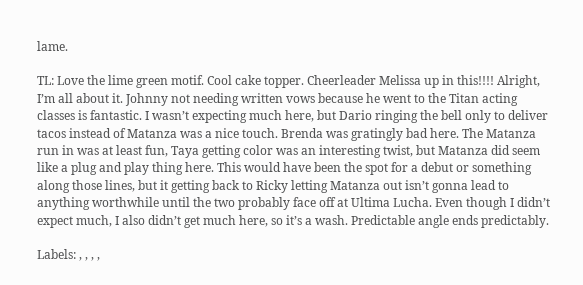lame.

TL: Love the lime green motif. Cool cake topper. Cheerleader Melissa up in this!!!! Alright, I’m all about it. Johnny not needing written vows because he went to the Titan acting classes is fantastic. I wasn’t expecting much here, but Dario ringing the bell only to deliver tacos instead of Matanza was a nice touch. Brenda was gratingly bad here. The Matanza run in was at least fun, Taya getting color was an interesting twist, but Matanza did seem like a plug and play thing here. This would have been the spot for a debut or something along those lines, but it getting back to Ricky letting Matanza out isn’t gonna lead to anything worthwhile until the two probably face off at Ultima Lucha. Even though I didn’t expect much, I also didn’t get much here, so it’s a wash. Predictable angle ends predictably.

Labels: , , , ,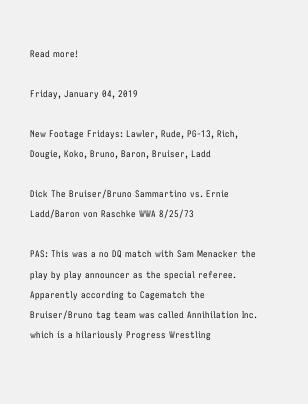Read more!

Friday, January 04, 2019

New Footage Fridays: Lawler, Rude, PG-13, Rich, Dougie, Koko, Bruno, Baron, Bruiser, Ladd

Dick The Bruiser/Bruno Sammartino vs. Ernie Ladd/Baron von Raschke WWA 8/25/73

PAS: This was a no DQ match with Sam Menacker the play by play announcer as the special referee. Apparently according to Cagematch the Bruiser/Bruno tag team was called Annihilation Inc. which is a hilariously Progress Wrestling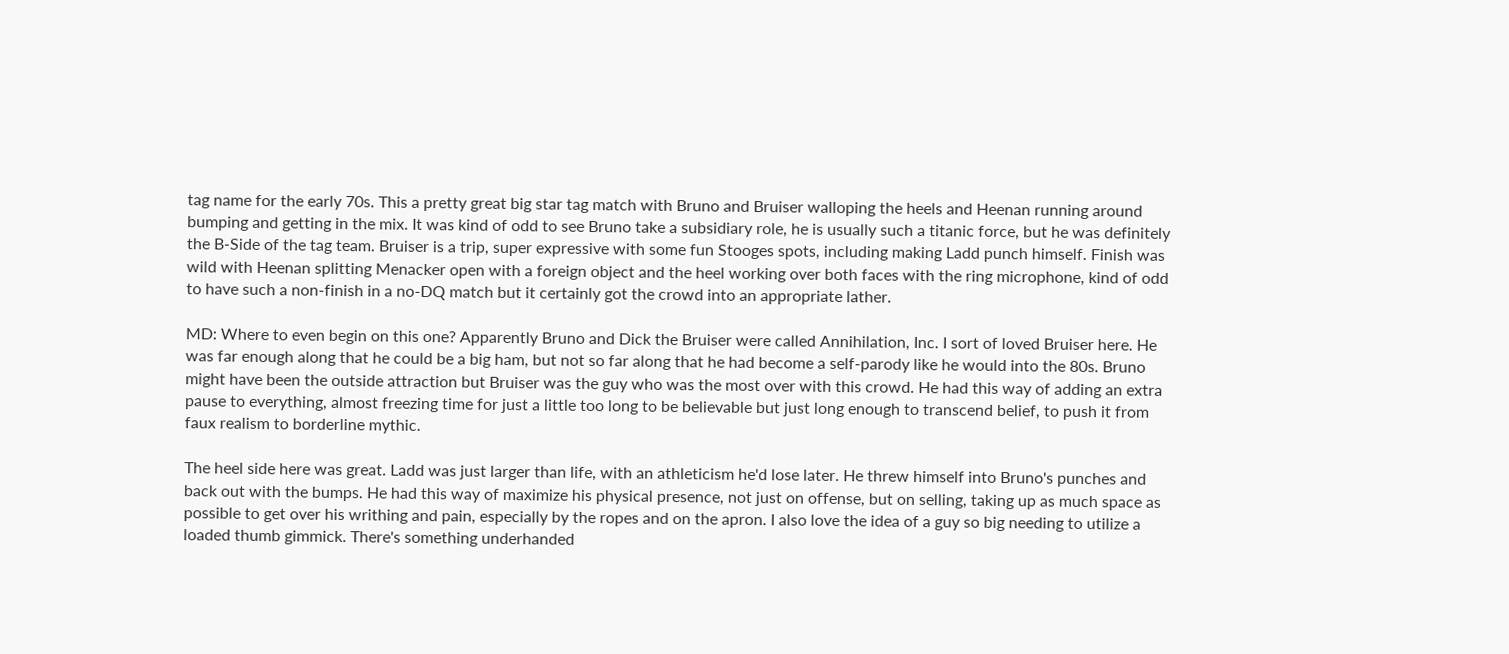tag name for the early 70s. This a pretty great big star tag match with Bruno and Bruiser walloping the heels and Heenan running around bumping and getting in the mix. It was kind of odd to see Bruno take a subsidiary role, he is usually such a titanic force, but he was definitely the B-Side of the tag team. Bruiser is a trip, super expressive with some fun Stooges spots, including making Ladd punch himself. Finish was wild with Heenan splitting Menacker open with a foreign object and the heel working over both faces with the ring microphone, kind of odd to have such a non-finish in a no-DQ match but it certainly got the crowd into an appropriate lather.

MD: Where to even begin on this one? Apparently Bruno and Dick the Bruiser were called Annihilation, Inc. I sort of loved Bruiser here. He was far enough along that he could be a big ham, but not so far along that he had become a self-parody like he would into the 80s. Bruno might have been the outside attraction but Bruiser was the guy who was the most over with this crowd. He had this way of adding an extra pause to everything, almost freezing time for just a little too long to be believable but just long enough to transcend belief, to push it from faux realism to borderline mythic.

The heel side here was great. Ladd was just larger than life, with an athleticism he'd lose later. He threw himself into Bruno's punches and back out with the bumps. He had this way of maximize his physical presence, not just on offense, but on selling, taking up as much space as possible to get over his writhing and pain, especially by the ropes and on the apron. I also love the idea of a guy so big needing to utilize a loaded thumb gimmick. There's something underhanded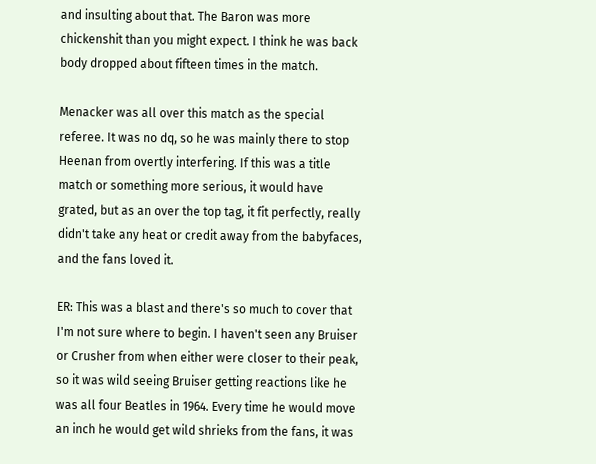and insulting about that. The Baron was more chickenshit than you might expect. I think he was back body dropped about fifteen times in the match.

Menacker was all over this match as the special referee. It was no dq, so he was mainly there to stop Heenan from overtly interfering. If this was a title match or something more serious, it would have grated, but as an over the top tag, it fit perfectly, really didn't take any heat or credit away from the babyfaces, and the fans loved it.

ER: This was a blast and there's so much to cover that I'm not sure where to begin. I haven't seen any Bruiser or Crusher from when either were closer to their peak, so it was wild seeing Bruiser getting reactions like he was all four Beatles in 1964. Every time he would move an inch he would get wild shrieks from the fans, it was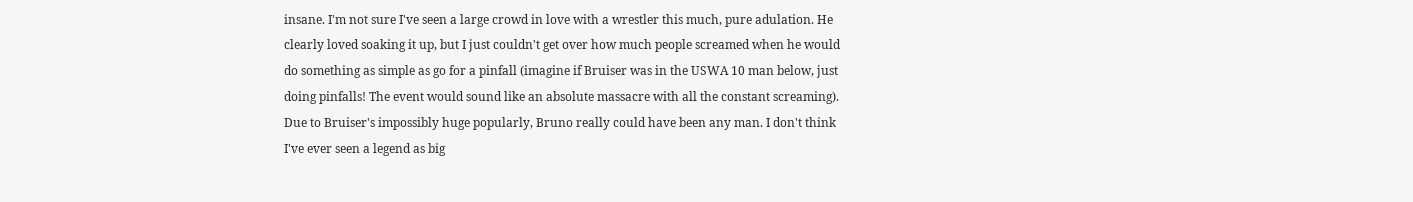insane. I'm not sure I've seen a large crowd in love with a wrestler this much, pure adulation. He clearly loved soaking it up, but I just couldn't get over how much people screamed when he would do something as simple as go for a pinfall (imagine if Bruiser was in the USWA 10 man below, just doing pinfalls! The event would sound like an absolute massacre with all the constant screaming). Due to Bruiser's impossibly huge popularly, Bruno really could have been any man. I don't think I've ever seen a legend as big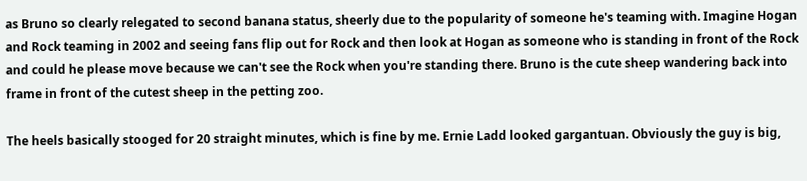as Bruno so clearly relegated to second banana status, sheerly due to the popularity of someone he's teaming with. Imagine Hogan and Rock teaming in 2002 and seeing fans flip out for Rock and then look at Hogan as someone who is standing in front of the Rock and could he please move because we can't see the Rock when you're standing there. Bruno is the cute sheep wandering back into frame in front of the cutest sheep in the petting zoo.

The heels basically stooged for 20 straight minutes, which is fine by me. Ernie Ladd looked gargantuan. Obviously the guy is big,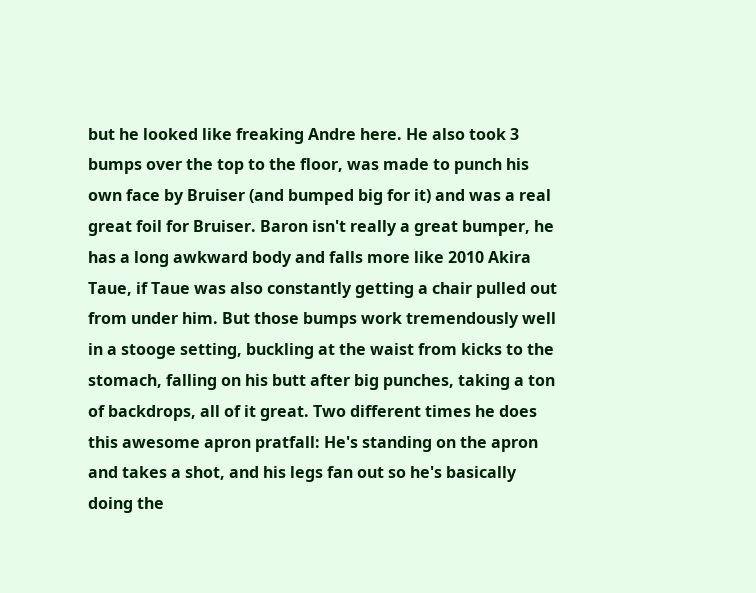but he looked like freaking Andre here. He also took 3 bumps over the top to the floor, was made to punch his own face by Bruiser (and bumped big for it) and was a real great foil for Bruiser. Baron isn't really a great bumper, he has a long awkward body and falls more like 2010 Akira Taue, if Taue was also constantly getting a chair pulled out from under him. But those bumps work tremendously well in a stooge setting, buckling at the waist from kicks to the stomach, falling on his butt after big punches, taking a ton of backdrops, all of it great. Two different times he does this awesome apron pratfall: He's standing on the apron and takes a shot, and his legs fan out so he's basically doing the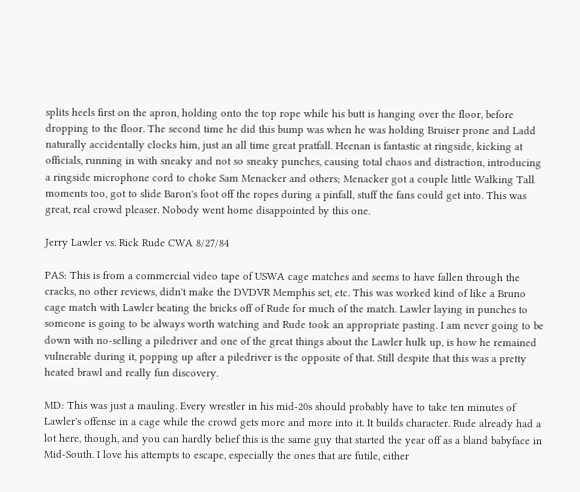splits heels first on the apron, holding onto the top rope while his butt is hanging over the floor, before dropping to the floor. The second time he did this bump was when he was holding Bruiser prone and Ladd naturally accidentally clocks him, just an all time great pratfall. Heenan is fantastic at ringside, kicking at officials, running in with sneaky and not so sneaky punches, causing total chaos and distraction, introducing a ringside microphone cord to choke Sam Menacker and others; Menacker got a couple little Walking Tall moments too, got to slide Baron's foot off the ropes during a pinfall, stuff the fans could get into. This was great, real crowd pleaser. Nobody went home disappointed by this one.

Jerry Lawler vs. Rick Rude CWA 8/27/84

PAS: This is from a commercial video tape of USWA cage matches and seems to have fallen through the cracks, no other reviews, didn't make the DVDVR Memphis set, etc. This was worked kind of like a Bruno cage match with Lawler beating the bricks off of Rude for much of the match. Lawler laying in punches to someone is going to be always worth watching and Rude took an appropriate pasting. I am never going to be down with no-selling a piledriver and one of the great things about the Lawler hulk up, is how he remained vulnerable during it, popping up after a piledriver is the opposite of that. Still despite that this was a pretty heated brawl and really fun discovery.

MD: This was just a mauling. Every wrestler in his mid-20s should probably have to take ten minutes of Lawler's offense in a cage while the crowd gets more and more into it. It builds character. Rude already had a lot here, though, and you can hardly belief this is the same guy that started the year off as a bland babyface in Mid-South. I love his attempts to escape, especially the ones that are futile, either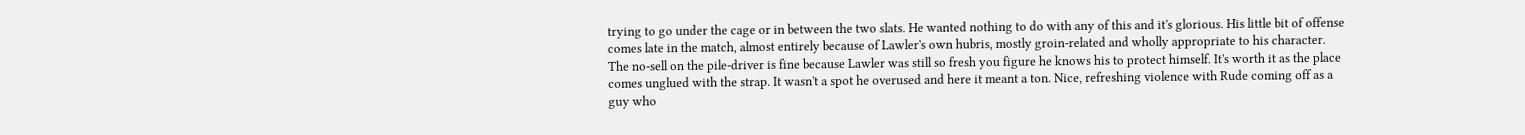trying to go under the cage or in between the two slats. He wanted nothing to do with any of this and it's glorious. His little bit of offense comes late in the match, almost entirely because of Lawler's own hubris, mostly groin-related and wholly appropriate to his character. The no-sell on the pile-driver is fine because Lawler was still so fresh you figure he knows his to protect himself. It's worth it as the place comes unglued with the strap. It wasn't a spot he overused and here it meant a ton. Nice, refreshing violence with Rude coming off as a guy who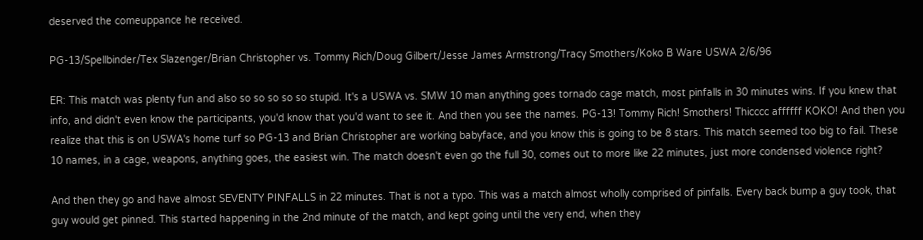deserved the comeuppance he received.

PG-13/Spellbinder/Tex Slazenger/Brian Christopher vs. Tommy Rich/Doug Gilbert/Jesse James Armstrong/Tracy Smothers/Koko B Ware USWA 2/6/96

ER: This match was plenty fun and also so so so so so stupid. It's a USWA vs. SMW 10 man anything goes tornado cage match, most pinfalls in 30 minutes wins. If you knew that info, and didn't even know the participants, you'd know that you'd want to see it. And then you see the names. PG-13! Tommy Rich! Smothers! Thicccc affffff KOKO! And then you realize that this is on USWA's home turf so PG-13 and Brian Christopher are working babyface, and you know this is going to be 8 stars. This match seemed too big to fail. These 10 names, in a cage, weapons, anything goes, the easiest win. The match doesn't even go the full 30, comes out to more like 22 minutes, just more condensed violence right?

And then they go and have almost SEVENTY PINFALLS in 22 minutes. That is not a typo. This was a match almost wholly comprised of pinfalls. Every back bump a guy took, that guy would get pinned. This started happening in the 2nd minute of the match, and kept going until the very end, when they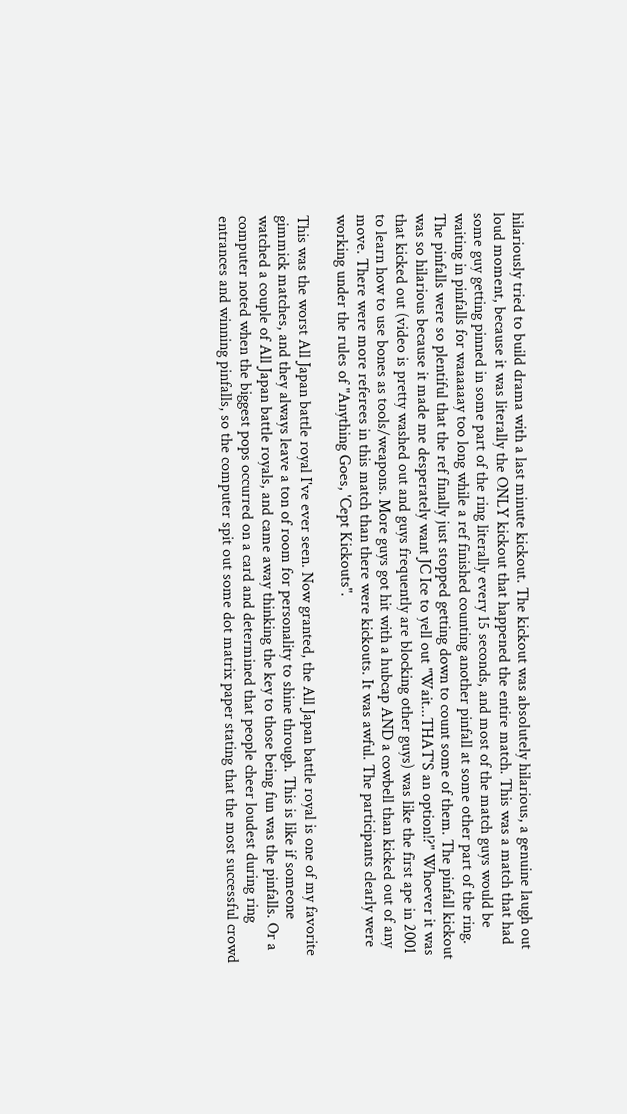hilariously tried to build drama with a last minute kickout. The kickout was absolutely hilarious, a genuine laugh out loud moment, because it was literally the ONLY kickout that happened the entire match. This was a match that had some guy getting pinned in some part of the ring literally every 15 seconds, and most of the match guys would be waiting in pinfalls for waaaaaay too long while a ref finished counting another pinfall at some other part of the ring. The pinfalls were so plentiful that the ref finally just stopped getting down to count some of them. The pinfall kickout was so hilarious because it made me desperately want JC Ice to yell out "Wait...THAT'S an option!?" Whoever it was that kicked out (video is pretty washed out and guys frequently are blocking other guys) was like the first ape in 2001 to learn how to use bones as tools/weapons. More guys got hit with a hubcap AND a cowbell than kicked out of any move. There were more referees in this match than there were kickouts. It was awful. The participants clearly were working under the rules of "Anything Goes, 'Cept Kickouts".

This was the worst All Japan battle royal I've ever seen. Now granted, the All Japan battle royal is one of my favorite gimmick matches, and they always leave a ton of room for personality to shine through. This is like if someone watched a couple of All Japan battle royals, and came away thinking the key to those being fun was the pinfalls. Or a computer noted when the biggest pops occurred on a card and determined that people cheer loudest during ring entrances and winning pinfalls, so the computer spit out some dot matrix paper stating that the most successful crowd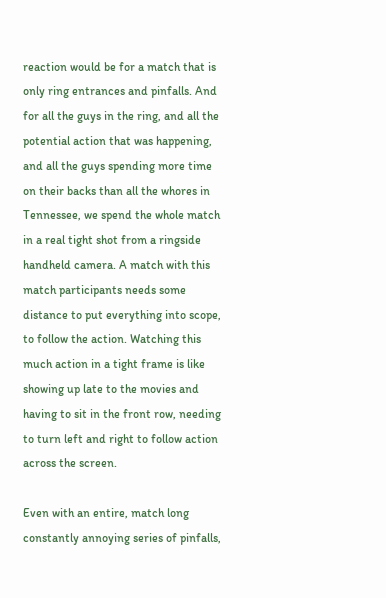reaction would be for a match that is only ring entrances and pinfalls. And for all the guys in the ring, and all the potential action that was happening, and all the guys spending more time on their backs than all the whores in Tennessee, we spend the whole match in a real tight shot from a ringside handheld camera. A match with this match participants needs some distance to put everything into scope, to follow the action. Watching this much action in a tight frame is like showing up late to the movies and having to sit in the front row, needing to turn left and right to follow action across the screen.

Even with an entire, match long constantly annoying series of pinfalls,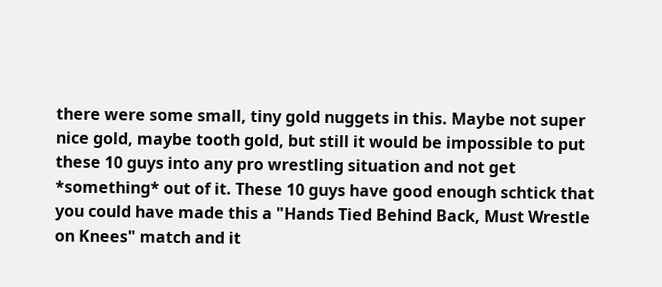there were some small, tiny gold nuggets in this. Maybe not super nice gold, maybe tooth gold, but still it would be impossible to put these 10 guys into any pro wrestling situation and not get *something* out of it. These 10 guys have good enough schtick that you could have made this a "Hands Tied Behind Back, Must Wrestle on Knees" match and it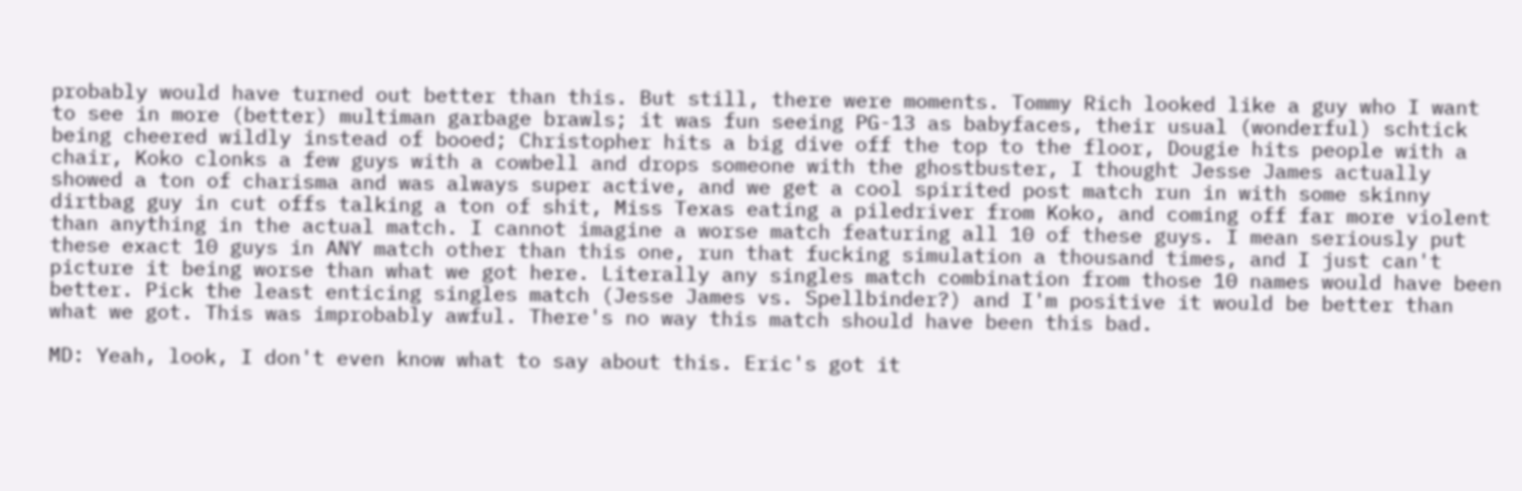probably would have turned out better than this. But still, there were moments. Tommy Rich looked like a guy who I want to see in more (better) multiman garbage brawls; it was fun seeing PG-13 as babyfaces, their usual (wonderful) schtick being cheered wildly instead of booed; Christopher hits a big dive off the top to the floor, Dougie hits people with a chair, Koko clonks a few guys with a cowbell and drops someone with the ghostbuster, I thought Jesse James actually showed a ton of charisma and was always super active, and we get a cool spirited post match run in with some skinny dirtbag guy in cut offs talking a ton of shit, Miss Texas eating a piledriver from Koko, and coming off far more violent than anything in the actual match. I cannot imagine a worse match featuring all 10 of these guys. I mean seriously put these exact 10 guys in ANY match other than this one, run that fucking simulation a thousand times, and I just can't picture it being worse than what we got here. Literally any singles match combination from those 10 names would have been better. Pick the least enticing singles match (Jesse James vs. Spellbinder?) and I'm positive it would be better than what we got. This was improbably awful. There's no way this match should have been this bad.

MD: Yeah, look, I don't even know what to say about this. Eric's got it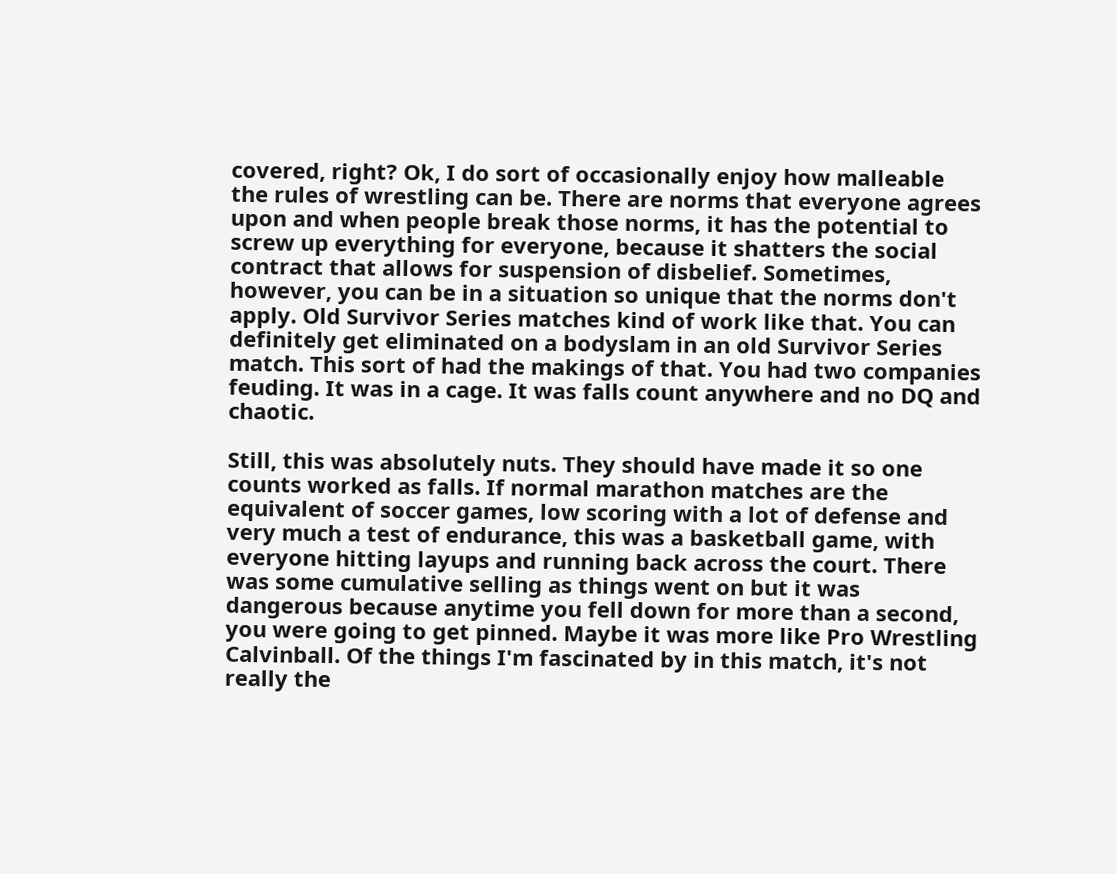covered, right? Ok, I do sort of occasionally enjoy how malleable the rules of wrestling can be. There are norms that everyone agrees upon and when people break those norms, it has the potential to screw up everything for everyone, because it shatters the social contract that allows for suspension of disbelief. Sometimes, however, you can be in a situation so unique that the norms don't apply. Old Survivor Series matches kind of work like that. You can definitely get eliminated on a bodyslam in an old Survivor Series match. This sort of had the makings of that. You had two companies feuding. It was in a cage. It was falls count anywhere and no DQ and chaotic.

Still, this was absolutely nuts. They should have made it so one counts worked as falls. If normal marathon matches are the equivalent of soccer games, low scoring with a lot of defense and very much a test of endurance, this was a basketball game, with everyone hitting layups and running back across the court. There was some cumulative selling as things went on but it was dangerous because anytime you fell down for more than a second, you were going to get pinned. Maybe it was more like Pro Wrestling Calvinball. Of the things I'm fascinated by in this match, it's not really the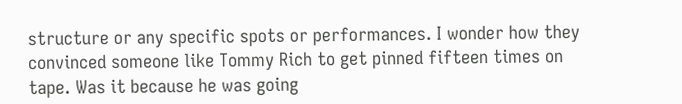structure or any specific spots or performances. I wonder how they convinced someone like Tommy Rich to get pinned fifteen times on tape. Was it because he was going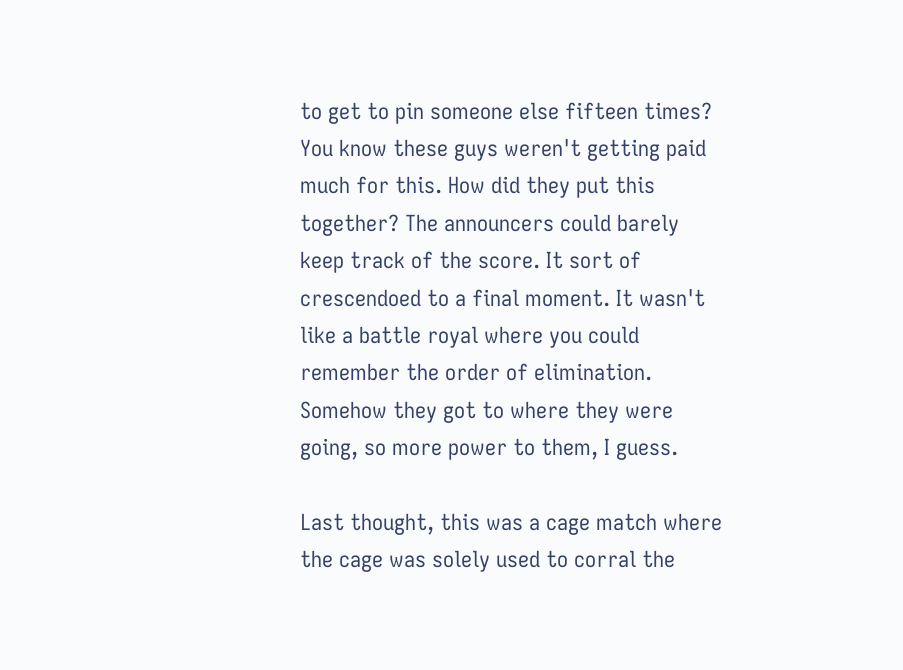to get to pin someone else fifteen times? You know these guys weren't getting paid much for this. How did they put this together? The announcers could barely keep track of the score. It sort of crescendoed to a final moment. It wasn't like a battle royal where you could remember the order of elimination. Somehow they got to where they were going, so more power to them, I guess.

Last thought, this was a cage match where the cage was solely used to corral the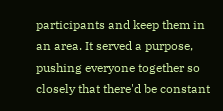participants and keep them in an area. It served a purpose, pushing everyone together so closely that there'd be constant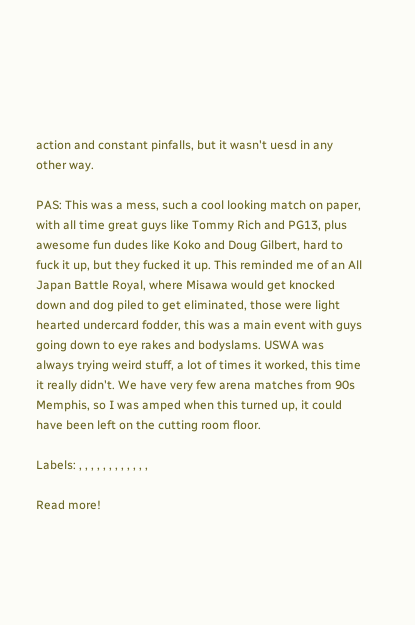action and constant pinfalls, but it wasn't uesd in any other way.

PAS: This was a mess, such a cool looking match on paper, with all time great guys like Tommy Rich and PG13, plus awesome fun dudes like Koko and Doug Gilbert, hard to fuck it up, but they fucked it up. This reminded me of an All Japan Battle Royal, where Misawa would get knocked down and dog piled to get eliminated, those were light hearted undercard fodder, this was a main event with guys going down to eye rakes and bodyslams. USWA was always trying weird stuff, a lot of times it worked, this time it really didn't. We have very few arena matches from 90s Memphis, so I was amped when this turned up, it could have been left on the cutting room floor.

Labels: , , , , , , , , , , , ,

Read more!